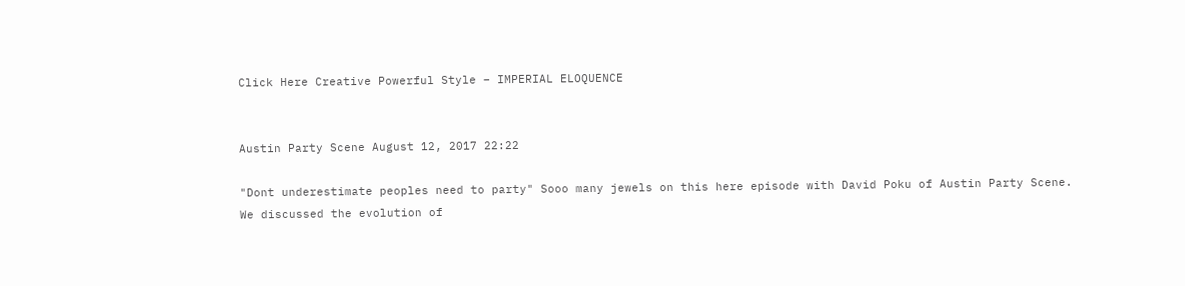Click Here Creative Powerful Style – IMPERIAL ELOQUENCE


Austin Party Scene August 12, 2017 22:22

"Dont underestimate peoples need to party" Sooo many jewels on this here episode with David Poku of Austin Party Scene. We discussed the evolution of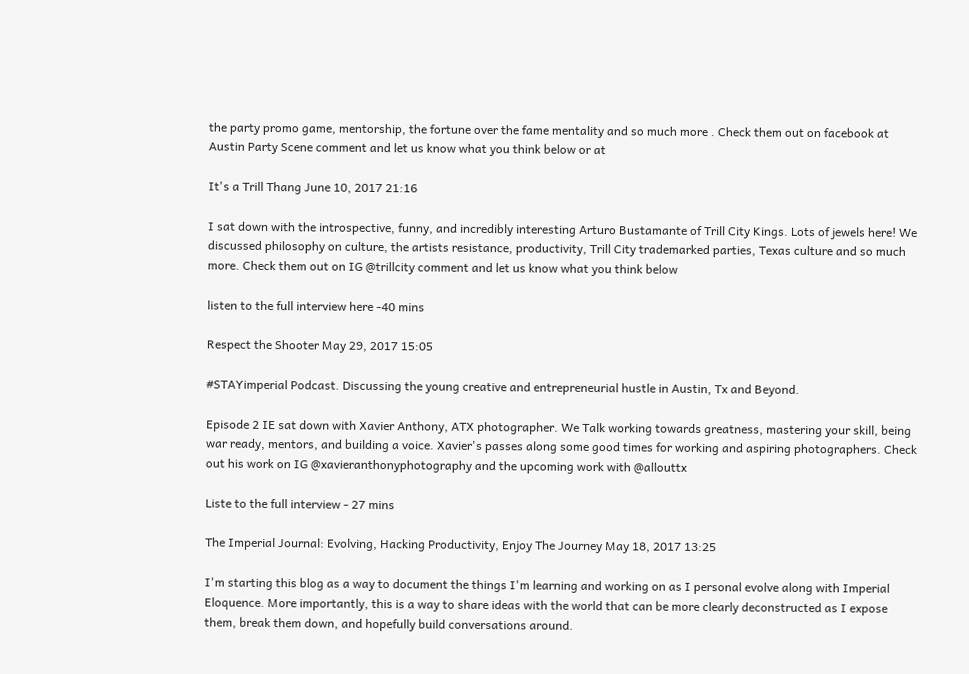the party promo game, mentorship, the fortune over the fame mentality and so much more . Check them out on facebook at Austin Party Scene comment and let us know what you think below or at

It's a Trill Thang June 10, 2017 21:16

I sat down with the introspective, funny, and incredibly interesting Arturo Bustamante of Trill City Kings. Lots of jewels here! We discussed philosophy on culture, the artists resistance, productivity, Trill City trademarked parties, Texas culture and so much more. Check them out on IG @trillcity comment and let us know what you think below

listen to the full interview here -40 mins

Respect the Shooter May 29, 2017 15:05

#STAYimperial Podcast. Discussing the young creative and entrepreneurial hustle in Austin, Tx and Beyond.

Episode 2 IE sat down with Xavier Anthony, ATX photographer. We Talk working towards greatness, mastering your skill, being war ready, mentors, and building a voice. Xavier's passes along some good times for working and aspiring photographers. Check out his work on IG @xavieranthonyphotography and the upcoming work with @allouttx

Liste to the full interview - 27 mins

The Imperial Journal: Evolving, Hacking Productivity, Enjoy The Journey May 18, 2017 13:25

I'm starting this blog as a way to document the things I'm learning and working on as I personal evolve along with Imperial Eloquence. More importantly, this is a way to share ideas with the world that can be more clearly deconstructed as I expose them, break them down, and hopefully build conversations around.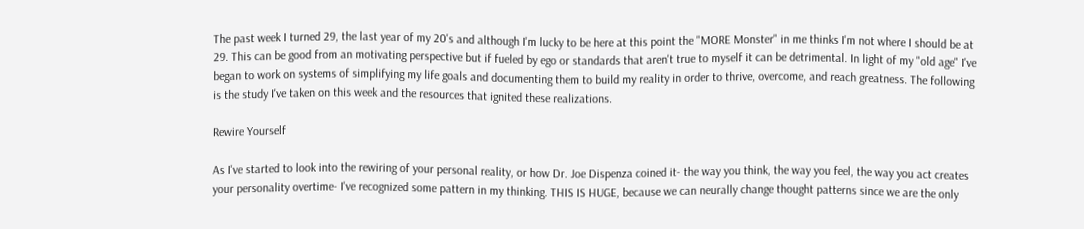The past week I turned 29, the last year of my 20's and although I'm lucky to be here at this point the "MORE Monster" in me thinks I'm not where I should be at 29. This can be good from an motivating perspective but if fueled by ego or standards that aren't true to myself it can be detrimental. In light of my "old age" I've began to work on systems of simplifying my life goals and documenting them to build my reality in order to thrive, overcome, and reach greatness. The following is the study I've taken on this week and the resources that ignited these realizations.

Rewire Yourself

As I've started to look into the rewiring of your personal reality, or how Dr. Joe Dispenza coined it- the way you think, the way you feel, the way you act creates your personality overtime- I've recognized some pattern in my thinking. THIS IS HUGE, because we can neurally change thought patterns since we are the only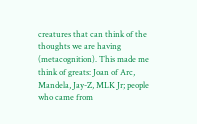creatures that can think of the thoughts we are having (metacognition). This made me think of greats: Joan of Arc, Mandela, Jay-Z, MLK Jr; people who came from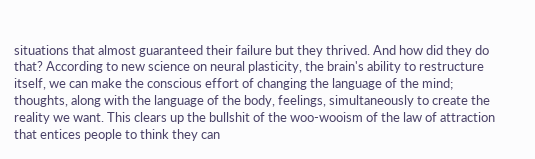situations that almost guaranteed their failure but they thrived. And how did they do that? According to new science on neural plasticity, the brain's ability to restructure itself, we can make the conscious effort of changing the language of the mind; thoughts, along with the language of the body, feelings, simultaneously to create the reality we want. This clears up the bullshit of the woo-wooism of the law of attraction that entices people to think they can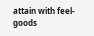attain with feel-goods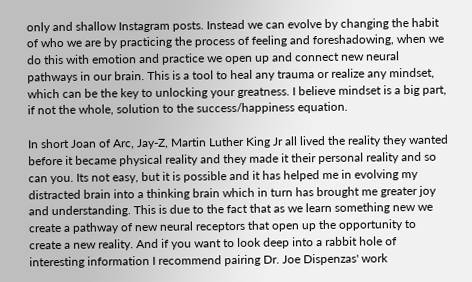only and shallow Instagram posts. Instead we can evolve by changing the habit of who we are by practicing the process of feeling and foreshadowing, when we do this with emotion and practice we open up and connect new neural pathways in our brain. This is a tool to heal any trauma or realize any mindset, which can be the key to unlocking your greatness. I believe mindset is a big part, if not the whole, solution to the success/happiness equation.

In short Joan of Arc, Jay-Z, Martin Luther King Jr all lived the reality they wanted before it became physical reality and they made it their personal reality and so can you. Its not easy, but it is possible and it has helped me in evolving my distracted brain into a thinking brain which in turn has brought me greater joy and understanding. This is due to the fact that as we learn something new we create a pathway of new neural receptors that open up the opportunity to create a new reality. And if you want to look deep into a rabbit hole of interesting information I recommend pairing Dr. Joe Dispenzas' work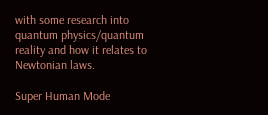with some research into quantum physics/quantum reality and how it relates to Newtonian laws.

Super Human Mode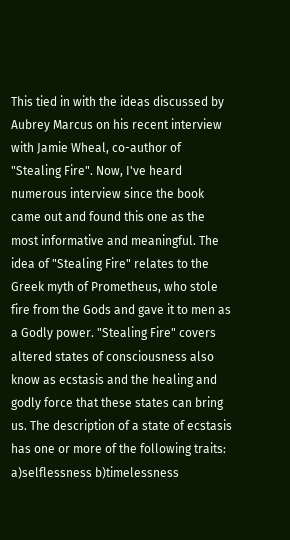This tied in with the ideas discussed by Aubrey Marcus on his recent interview with Jamie Wheal, co-author of "Stealing Fire". Now, I've heard numerous interview since the book came out and found this one as the most informative and meaningful. The idea of "Stealing Fire" relates to the  Greek myth of Prometheus, who stole fire from the Gods and gave it to men as a Godly power. "Stealing Fire" covers altered states of consciousness also know as ecstasis and the healing and godly force that these states can bring us. The description of a state of ecstasis has one or more of the following traits: a)selflessness b)timelessness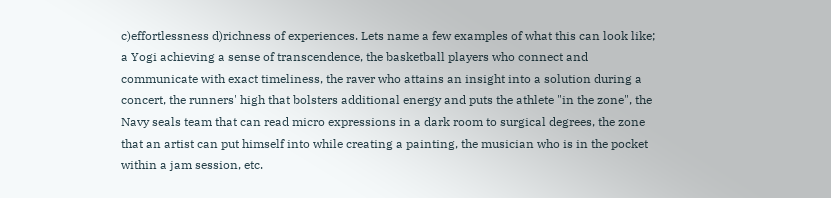c)effortlessness d)richness of experiences. Lets name a few examples of what this can look like; a Yogi achieving a sense of transcendence, the basketball players who connect and communicate with exact timeliness, the raver who attains an insight into a solution during a concert, the runners' high that bolsters additional energy and puts the athlete "in the zone", the Navy seals team that can read micro expressions in a dark room to surgical degrees, the zone that an artist can put himself into while creating a painting, the musician who is in the pocket within a jam session, etc.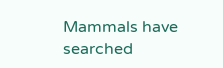Mammals have searched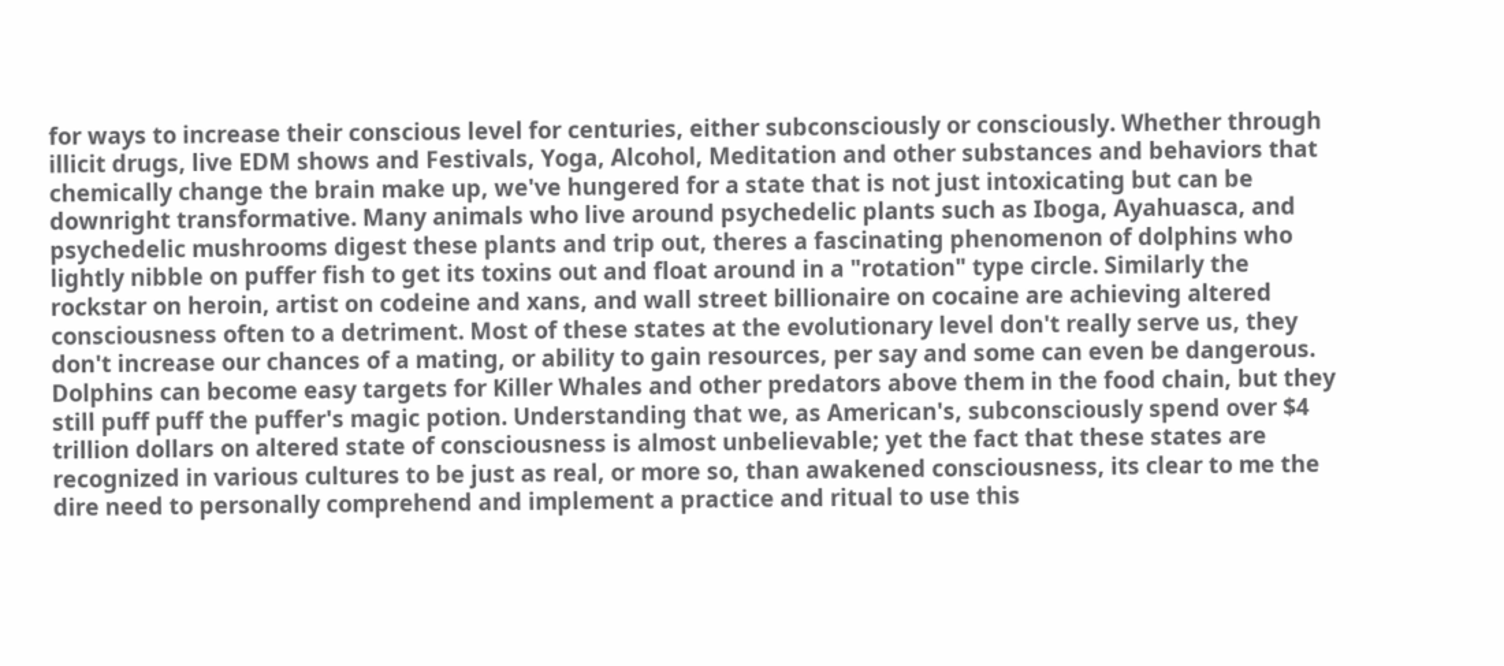for ways to increase their conscious level for centuries, either subconsciously or consciously. Whether through illicit drugs, live EDM shows and Festivals, Yoga, Alcohol, Meditation and other substances and behaviors that chemically change the brain make up, we've hungered for a state that is not just intoxicating but can be downright transformative. Many animals who live around psychedelic plants such as Iboga, Ayahuasca, and psychedelic mushrooms digest these plants and trip out, theres a fascinating phenomenon of dolphins who lightly nibble on puffer fish to get its toxins out and float around in a "rotation" type circle. Similarly the rockstar on heroin, artist on codeine and xans, and wall street billionaire on cocaine are achieving altered consciousness often to a detriment. Most of these states at the evolutionary level don't really serve us, they don't increase our chances of a mating, or ability to gain resources, per say and some can even be dangerous. Dolphins can become easy targets for Killer Whales and other predators above them in the food chain, but they still puff puff the puffer's magic potion. Understanding that we, as American's, subconsciously spend over $4 trillion dollars on altered state of consciousness is almost unbelievable; yet the fact that these states are recognized in various cultures to be just as real, or more so, than awakened consciousness, its clear to me the dire need to personally comprehend and implement a practice and ritual to use this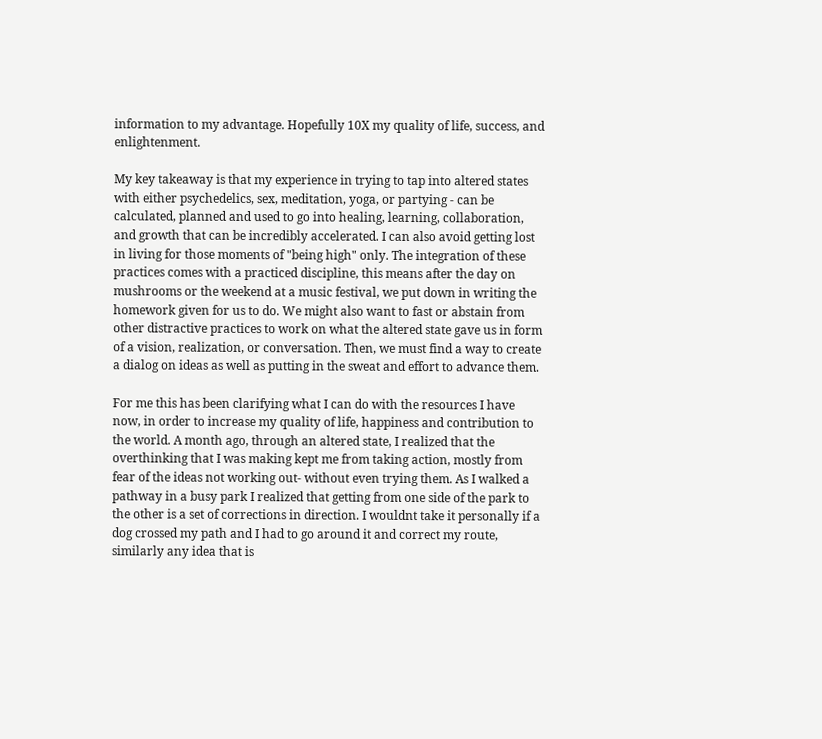information to my advantage. Hopefully 10X my quality of life, success, and enlightenment.

My key takeaway is that my experience in trying to tap into altered states with either psychedelics, sex, meditation, yoga, or partying - can be calculated, planned and used to go into healing, learning, collaboration, and growth that can be incredibly accelerated. I can also avoid getting lost in living for those moments of "being high" only. The integration of these practices comes with a practiced discipline, this means after the day on mushrooms or the weekend at a music festival, we put down in writing the homework given for us to do. We might also want to fast or abstain from other distractive practices to work on what the altered state gave us in form of a vision, realization, or conversation. Then, we must find a way to create a dialog on ideas as well as putting in the sweat and effort to advance them.

For me this has been clarifying what I can do with the resources I have now, in order to increase my quality of life, happiness and contribution to the world. A month ago, through an altered state, I realized that the overthinking that I was making kept me from taking action, mostly from fear of the ideas not working out- without even trying them. As I walked a pathway in a busy park I realized that getting from one side of the park to the other is a set of corrections in direction. I wouldnt take it personally if a dog crossed my path and I had to go around it and correct my route, similarly any idea that is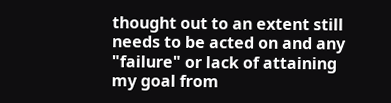thought out to an extent still needs to be acted on and any "failure" or lack of attaining my goal from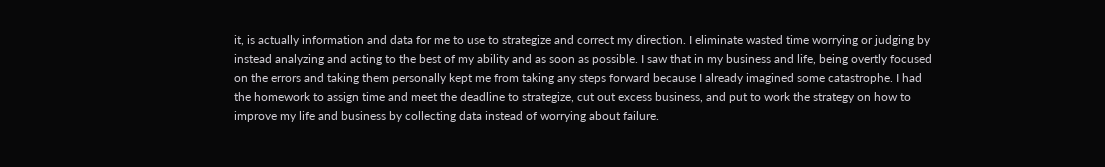it, is actually information and data for me to use to strategize and correct my direction. I eliminate wasted time worrying or judging by instead analyzing and acting to the best of my ability and as soon as possible. I saw that in my business and life, being overtly focused on the errors and taking them personally kept me from taking any steps forward because I already imagined some catastrophe. I had the homework to assign time and meet the deadline to strategize, cut out excess business, and put to work the strategy on how to improve my life and business by collecting data instead of worrying about failure.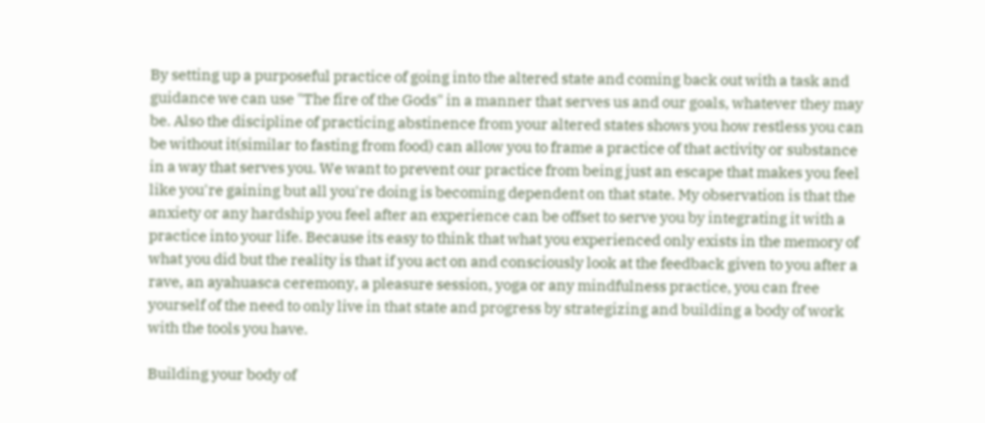By setting up a purposeful practice of going into the altered state and coming back out with a task and guidance we can use "The fire of the Gods" in a manner that serves us and our goals, whatever they may be. Also the discipline of practicing abstinence from your altered states shows you how restless you can be without it(similar to fasting from food) can allow you to frame a practice of that activity or substance in a way that serves you. We want to prevent our practice from being just an escape that makes you feel like you're gaining but all you're doing is becoming dependent on that state. My observation is that the anxiety or any hardship you feel after an experience can be offset to serve you by integrating it with a practice into your life. Because its easy to think that what you experienced only exists in the memory of what you did but the reality is that if you act on and consciously look at the feedback given to you after a rave, an ayahuasca ceremony, a pleasure session, yoga or any mindfulness practice, you can free yourself of the need to only live in that state and progress by strategizing and building a body of work with the tools you have.

Building your body of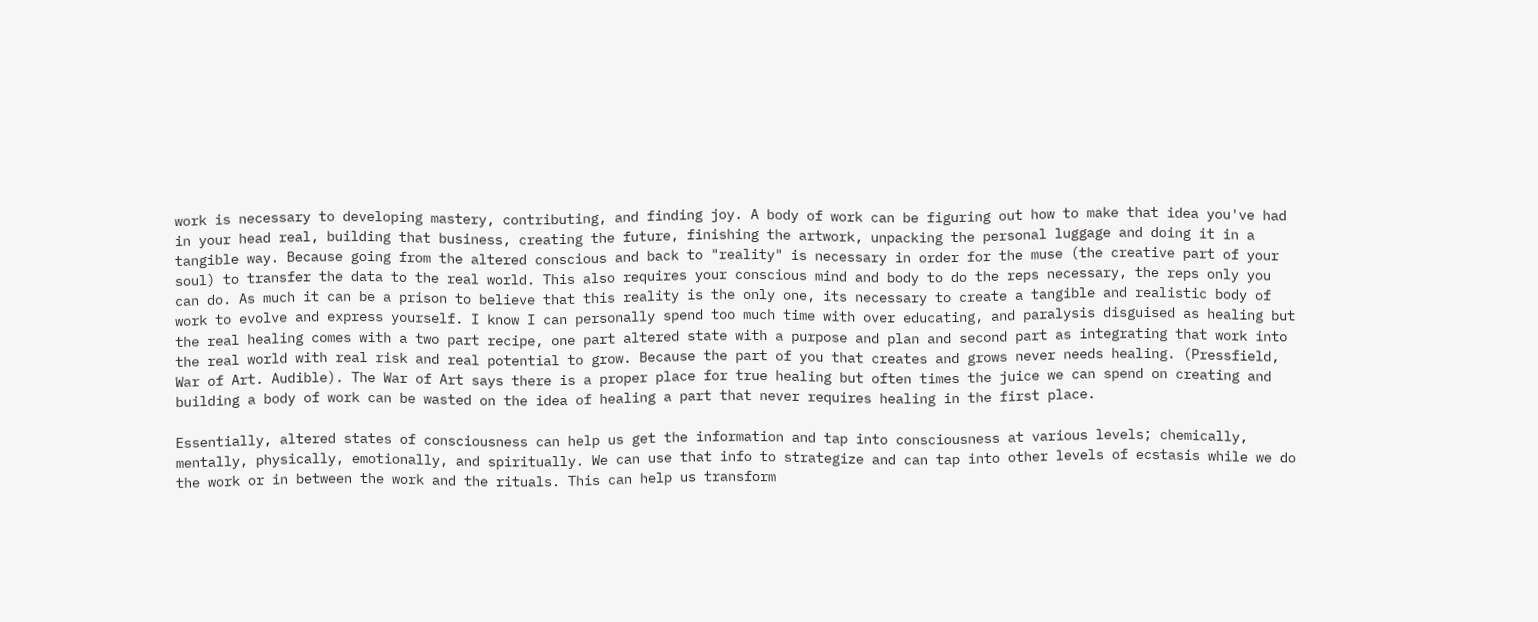work is necessary to developing mastery, contributing, and finding joy. A body of work can be figuring out how to make that idea you've had in your head real, building that business, creating the future, finishing the artwork, unpacking the personal luggage and doing it in a tangible way. Because going from the altered conscious and back to "reality" is necessary in order for the muse (the creative part of your soul) to transfer the data to the real world. This also requires your conscious mind and body to do the reps necessary, the reps only you can do. As much it can be a prison to believe that this reality is the only one, its necessary to create a tangible and realistic body of work to evolve and express yourself. I know I can personally spend too much time with over educating, and paralysis disguised as healing but the real healing comes with a two part recipe, one part altered state with a purpose and plan and second part as integrating that work into the real world with real risk and real potential to grow. Because the part of you that creates and grows never needs healing. (Pressfield, War of Art. Audible). The War of Art says there is a proper place for true healing but often times the juice we can spend on creating and building a body of work can be wasted on the idea of healing a part that never requires healing in the first place.

Essentially, altered states of consciousness can help us get the information and tap into consciousness at various levels; chemically, mentally, physically, emotionally, and spiritually. We can use that info to strategize and can tap into other levels of ecstasis while we do the work or in between the work and the rituals. This can help us transform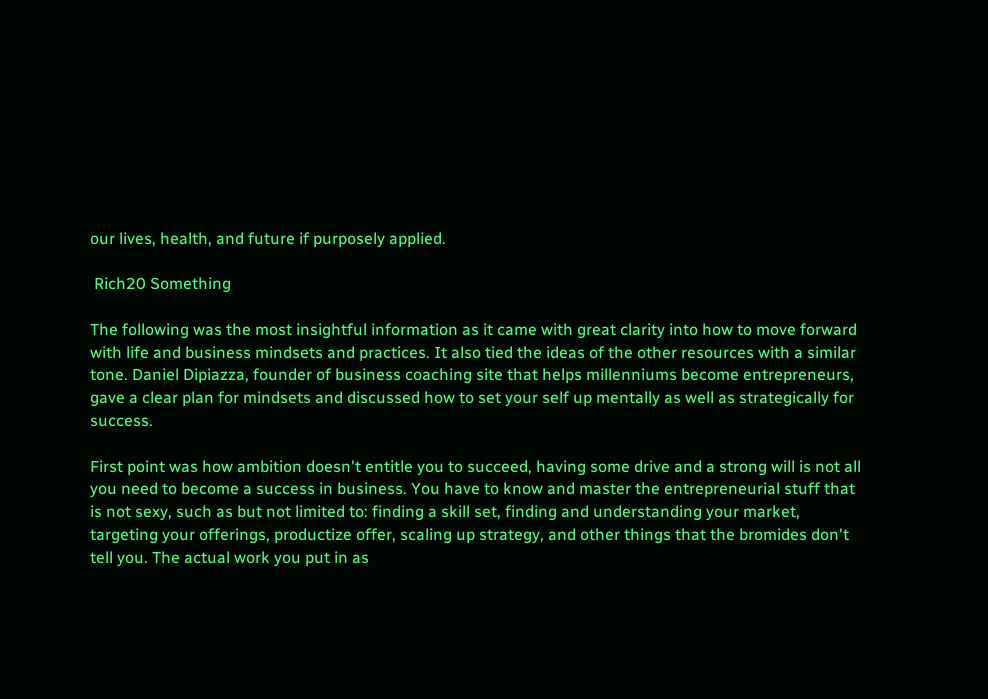our lives, health, and future if purposely applied.

 Rich20 Something

The following was the most insightful information as it came with great clarity into how to move forward with life and business mindsets and practices. It also tied the ideas of the other resources with a similar tone. Daniel Dipiazza, founder of business coaching site that helps millenniums become entrepreneurs, gave a clear plan for mindsets and discussed how to set your self up mentally as well as strategically for success.

First point was how ambition doesn't entitle you to succeed, having some drive and a strong will is not all you need to become a success in business. You have to know and master the entrepreneurial stuff that is not sexy, such as but not limited to: finding a skill set, finding and understanding your market, targeting your offerings, productize offer, scaling up strategy, and other things that the bromides don't tell you. The actual work you put in as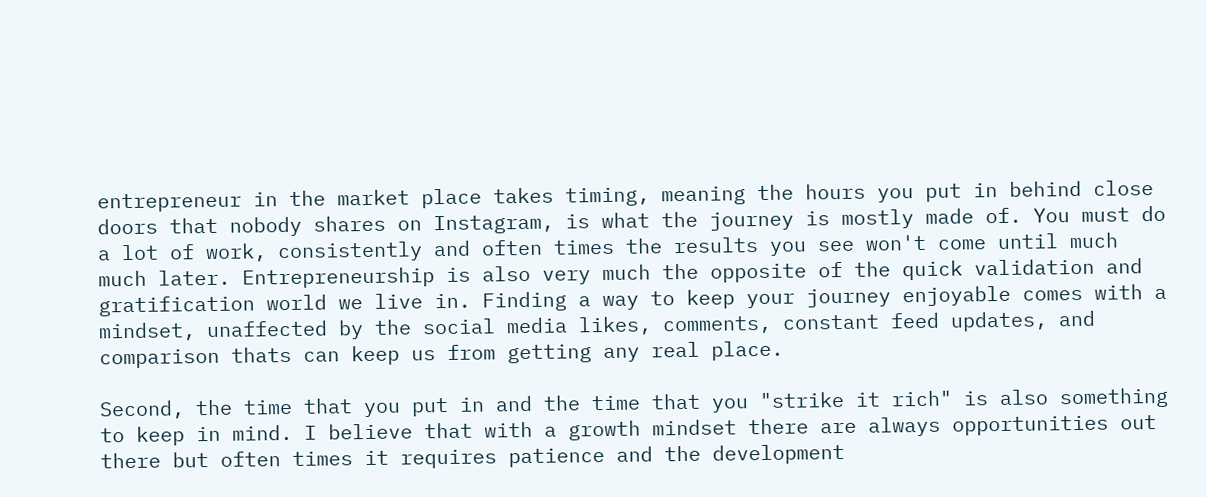entrepreneur in the market place takes timing, meaning the hours you put in behind close doors that nobody shares on Instagram, is what the journey is mostly made of. You must do a lot of work, consistently and often times the results you see won't come until much much later. Entrepreneurship is also very much the opposite of the quick validation and gratification world we live in. Finding a way to keep your journey enjoyable comes with a mindset, unaffected by the social media likes, comments, constant feed updates, and comparison thats can keep us from getting any real place.

Second, the time that you put in and the time that you "strike it rich" is also something to keep in mind. I believe that with a growth mindset there are always opportunities out there but often times it requires patience and the development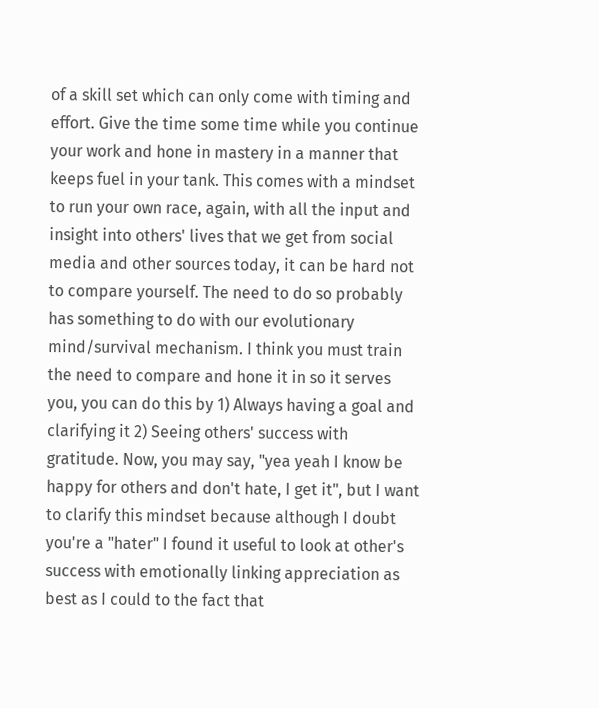of a skill set which can only come with timing and effort. Give the time some time while you continue your work and hone in mastery in a manner that keeps fuel in your tank. This comes with a mindset to run your own race, again, with all the input and insight into others' lives that we get from social media and other sources today, it can be hard not to compare yourself. The need to do so probably has something to do with our evolutionary mind/survival mechanism. I think you must train the need to compare and hone it in so it serves you, you can do this by 1) Always having a goal and clarifying it 2) Seeing others' success with gratitude. Now, you may say, "yea yeah I know be happy for others and don't hate, I get it", but I want to clarify this mindset because although I doubt you're a "hater" I found it useful to look at other's success with emotionally linking appreciation as best as I could to the fact that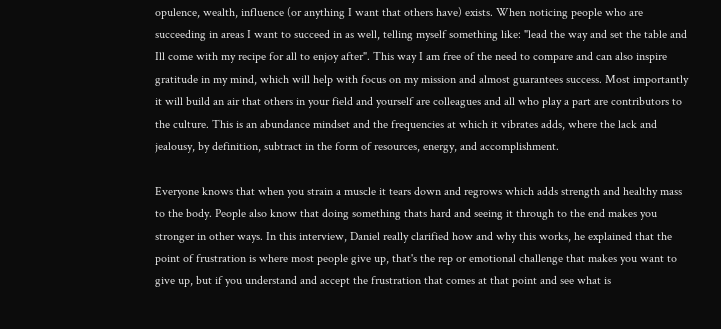opulence, wealth, influence (or anything I want that others have) exists. When noticing people who are succeeding in areas I want to succeed in as well, telling myself something like: "lead the way and set the table and Ill come with my recipe for all to enjoy after". This way I am free of the need to compare and can also inspire gratitude in my mind, which will help with focus on my mission and almost guarantees success. Most importantly it will build an air that others in your field and yourself are colleagues and all who play a part are contributors to the culture. This is an abundance mindset and the frequencies at which it vibrates adds, where the lack and jealousy, by definition, subtract in the form of resources, energy, and accomplishment.

Everyone knows that when you strain a muscle it tears down and regrows which adds strength and healthy mass to the body. People also know that doing something thats hard and seeing it through to the end makes you stronger in other ways. In this interview, Daniel really clarified how and why this works, he explained that the point of frustration is where most people give up, that's the rep or emotional challenge that makes you want to give up, but if you understand and accept the frustration that comes at that point and see what is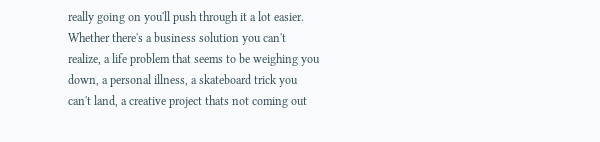really going on you'll push through it a lot easier. Whether there's a business solution you can't realize, a life problem that seems to be weighing you down, a personal illness, a skateboard trick you can't land, a creative project thats not coming out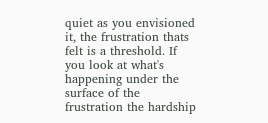quiet as you envisioned it, the frustration thats felt is a threshold. If you look at what's happening under the surface of the frustration the hardship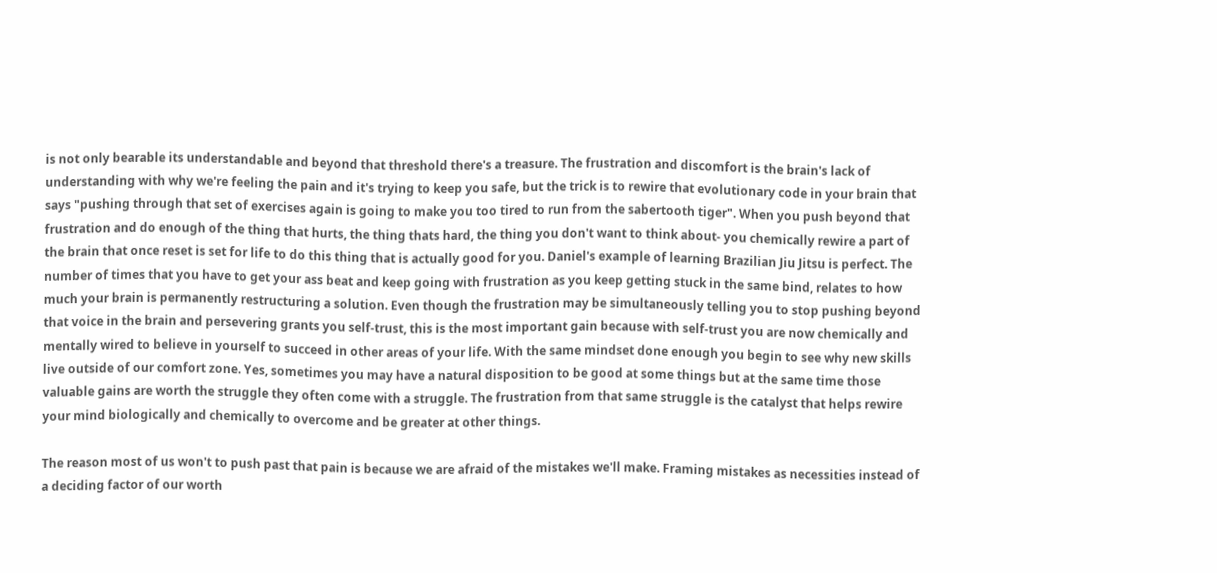is not only bearable its understandable and beyond that threshold there's a treasure. The frustration and discomfort is the brain's lack of understanding with why we're feeling the pain and it's trying to keep you safe, but the trick is to rewire that evolutionary code in your brain that says "pushing through that set of exercises again is going to make you too tired to run from the sabertooth tiger". When you push beyond that frustration and do enough of the thing that hurts, the thing thats hard, the thing you don't want to think about- you chemically rewire a part of the brain that once reset is set for life to do this thing that is actually good for you. Daniel's example of learning Brazilian Jiu Jitsu is perfect. The number of times that you have to get your ass beat and keep going with frustration as you keep getting stuck in the same bind, relates to how much your brain is permanently restructuring a solution. Even though the frustration may be simultaneously telling you to stop pushing beyond that voice in the brain and persevering grants you self-trust, this is the most important gain because with self-trust you are now chemically and mentally wired to believe in yourself to succeed in other areas of your life. With the same mindset done enough you begin to see why new skills live outside of our comfort zone. Yes, sometimes you may have a natural disposition to be good at some things but at the same time those valuable gains are worth the struggle they often come with a struggle. The frustration from that same struggle is the catalyst that helps rewire your mind biologically and chemically to overcome and be greater at other things.

The reason most of us won't to push past that pain is because we are afraid of the mistakes we'll make. Framing mistakes as necessities instead of a deciding factor of our worth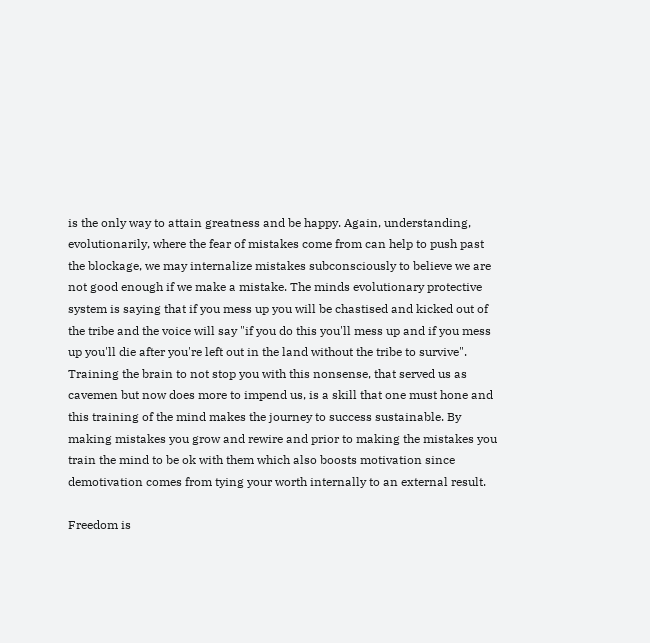is the only way to attain greatness and be happy. Again, understanding, evolutionarily, where the fear of mistakes come from can help to push past the blockage, we may internalize mistakes subconsciously to believe we are not good enough if we make a mistake. The minds evolutionary protective system is saying that if you mess up you will be chastised and kicked out of the tribe and the voice will say "if you do this you'll mess up and if you mess up you'll die after you're left out in the land without the tribe to survive". Training the brain to not stop you with this nonsense, that served us as cavemen but now does more to impend us, is a skill that one must hone and this training of the mind makes the journey to success sustainable. By making mistakes you grow and rewire and prior to making the mistakes you train the mind to be ok with them which also boosts motivation since demotivation comes from tying your worth internally to an external result.

Freedom is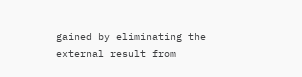gained by eliminating the external result from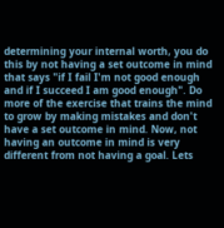determining your internal worth, you do this by not having a set outcome in mind that says "if I fail I'm not good enough and if I succeed I am good enough". Do more of the exercise that trains the mind to grow by making mistakes and don't have a set outcome in mind. Now, not having an outcome in mind is very different from not having a goal. Lets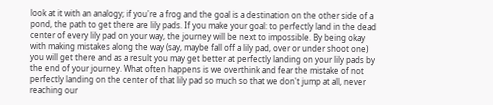look at it with an analogy; if you're a frog and the goal is a destination on the other side of a pond, the path to get there are lily pads. If you make your goal: to perfectly land in the dead center of every lily pad on your way, the journey will be next to impossible. By being okay with making mistakes along the way (say, maybe fall off a lily pad, over or under shoot one) you will get there and as a result you may get better at perfectly landing on your lily pads by the end of your journey. What often happens is we overthink and fear the mistake of not perfectly landing on the center of that lily pad so much so that we don't jump at all, never reaching our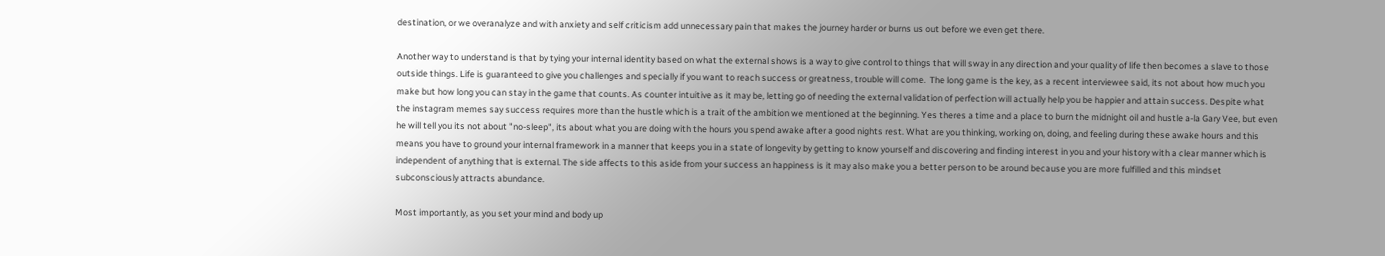destination, or we overanalyze and with anxiety and self criticism add unnecessary pain that makes the journey harder or burns us out before we even get there.

Another way to understand is that by tying your internal identity based on what the external shows is a way to give control to things that will sway in any direction and your quality of life then becomes a slave to those outside things. Life is guaranteed to give you challenges and specially if you want to reach success or greatness, trouble will come.  The long game is the key, as a recent interviewee said, its not about how much you make but how long you can stay in the game that counts. As counter intuitive as it may be, letting go of needing the external validation of perfection will actually help you be happier and attain success. Despite what the instagram memes say success requires more than the hustle which is a trait of the ambition we mentioned at the beginning. Yes theres a time and a place to burn the midnight oil and hustle a-la Gary Vee, but even he will tell you its not about "no-sleep", its about what you are doing with the hours you spend awake after a good nights rest. What are you thinking, working on, doing, and feeling during these awake hours and this means you have to ground your internal framework in a manner that keeps you in a state of longevity by getting to know yourself and discovering and finding interest in you and your history with a clear manner which is independent of anything that is external. The side affects to this aside from your success an happiness is it may also make you a better person to be around because you are more fulfilled and this mindset subconsciously attracts abundance.

Most importantly, as you set your mind and body up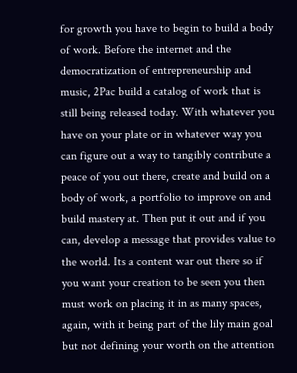for growth you have to begin to build a body of work. Before the internet and the democratization of entrepreneurship and music, 2Pac build a catalog of work that is still being released today. With whatever you have on your plate or in whatever way you can figure out a way to tangibly contribute a peace of you out there, create and build on a body of work, a portfolio to improve on and build mastery at. Then put it out and if you can, develop a message that provides value to the world. Its a content war out there so if you want your creation to be seen you then must work on placing it in as many spaces, again, with it being part of the lily main goal but not defining your worth on the attention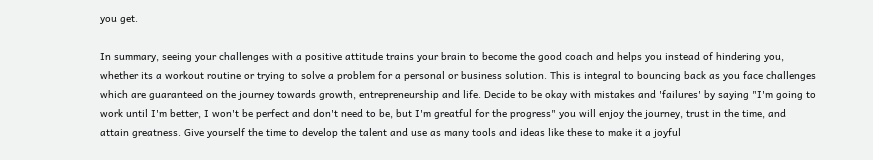you get.

In summary, seeing your challenges with a positive attitude trains your brain to become the good coach and helps you instead of hindering you, whether its a workout routine or trying to solve a problem for a personal or business solution. This is integral to bouncing back as you face challenges which are guaranteed on the journey towards growth, entrepreneurship and life. Decide to be okay with mistakes and 'failures' by saying "I'm going to work until I'm better, I won't be perfect and don't need to be, but I'm greatful for the progress" you will enjoy the journey, trust in the time, and attain greatness. Give yourself the time to develop the talent and use as many tools and ideas like these to make it a joyful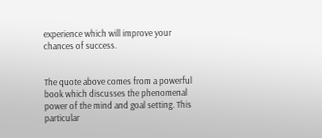experience which will improve your chances of success.


The quote above comes from a powerful book which discusses the phenomenal power of the mind and goal setting. This particular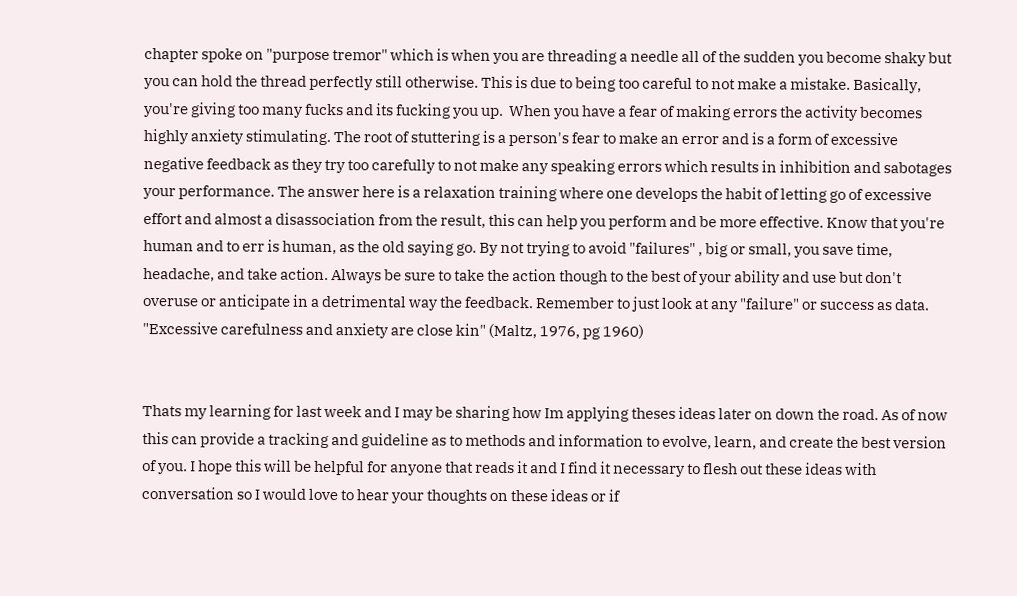chapter spoke on "purpose tremor" which is when you are threading a needle all of the sudden you become shaky but you can hold the thread perfectly still otherwise. This is due to being too careful to not make a mistake. Basically, you're giving too many fucks and its fucking you up.  When you have a fear of making errors the activity becomes highly anxiety stimulating. The root of stuttering is a person's fear to make an error and is a form of excessive negative feedback as they try too carefully to not make any speaking errors which results in inhibition and sabotages your performance. The answer here is a relaxation training where one develops the habit of letting go of excessive effort and almost a disassociation from the result, this can help you perform and be more effective. Know that you're human and to err is human, as the old saying go. By not trying to avoid "failures" , big or small, you save time, headache, and take action. Always be sure to take the action though to the best of your ability and use but don't overuse or anticipate in a detrimental way the feedback. Remember to just look at any "failure" or success as data. "Excessive carefulness and anxiety are close kin" (Maltz, 1976, pg 1960)


Thats my learning for last week and I may be sharing how Im applying theses ideas later on down the road. As of now this can provide a tracking and guideline as to methods and information to evolve, learn, and create the best version of you. I hope this will be helpful for anyone that reads it and I find it necessary to flesh out these ideas with conversation so I would love to hear your thoughts on these ideas or if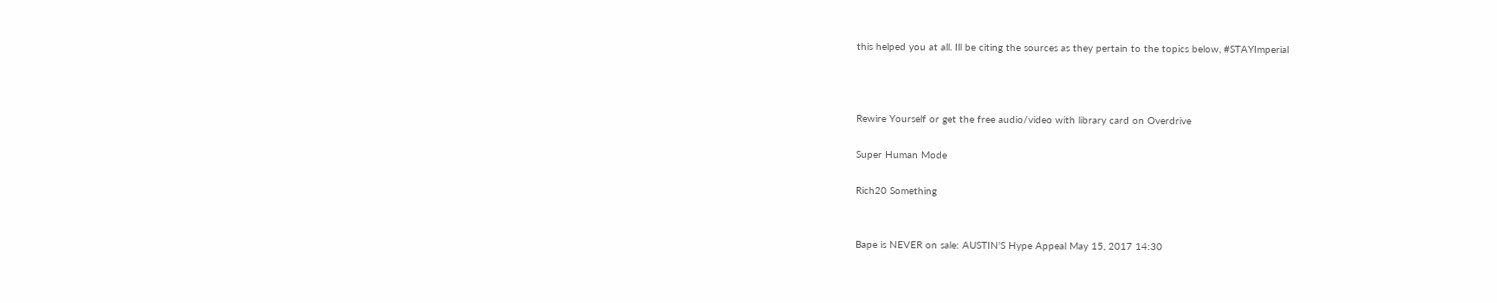this helped you at all. Ill be citing the sources as they pertain to the topics below, #STAYImperial



Rewire Yourself or get the free audio/video with library card on Overdrive

Super Human Mode

Rich20 Something


Bape is NEVER on sale: AUSTIN'S Hype Appeal May 15, 2017 14:30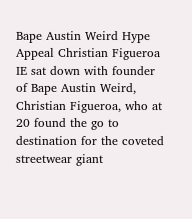Bape Austin Weird Hype Appeal Christian Figueroa
IE sat down with founder of Bape Austin Weird, Christian Figueroa, who at 20 found the go to destination for the coveted streetwear giant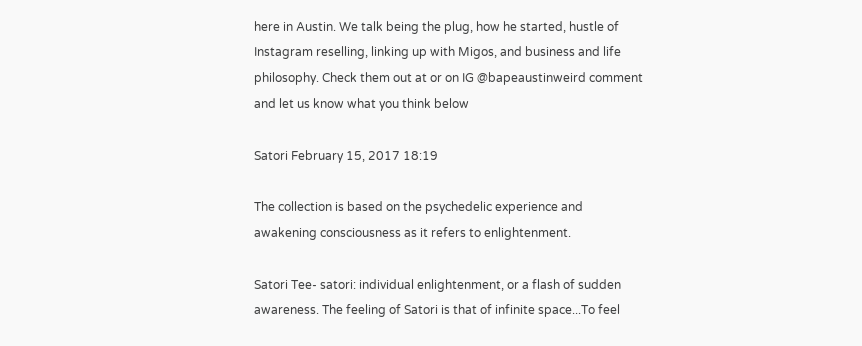here in Austin. We talk being the plug, how he started, hustle of Instagram reselling, linking up with Migos, and business and life philosophy. Check them out at or on IG @bapeaustinweird comment and let us know what you think below

Satori February 15, 2017 18:19

The collection is based on the psychedelic experience and awakening consciousness as it refers to enlightenment.

Satori Tee- satori: individual enlightenment, or a flash of sudden awareness. The feeling of Satori is that of infinite space...To feel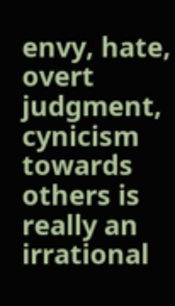envy, hate, overt judgment, cynicism towards others is really an irrational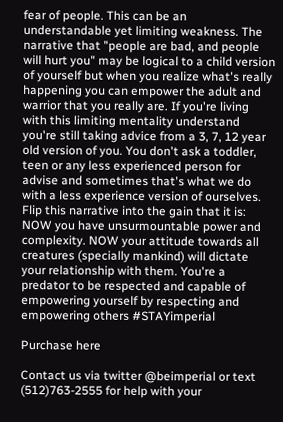fear of people. This can be an understandable yet limiting weakness. The narrative that "people are bad, and people will hurt you" may be logical to a child version of yourself but when you realize what's really happening you can empower the adult and warrior that you really are. If you're living with this limiting mentality understand you're still taking advice from a 3, 7, 12 year old version of you. You don't ask a toddler, teen or any less experienced person for advise and sometimes that's what we do with a less experience version of ourselves. Flip this narrative into the gain that it is: NOW you have unsurmountable power and complexity. NOW your attitude towards all creatures (specially mankind) will dictate your relationship with them. You're a predator to be respected and capable of empowering yourself by respecting and empowering others #STAYimperial

Purchase here

Contact us via twitter @beimperial or text (512)763-2555 for help with your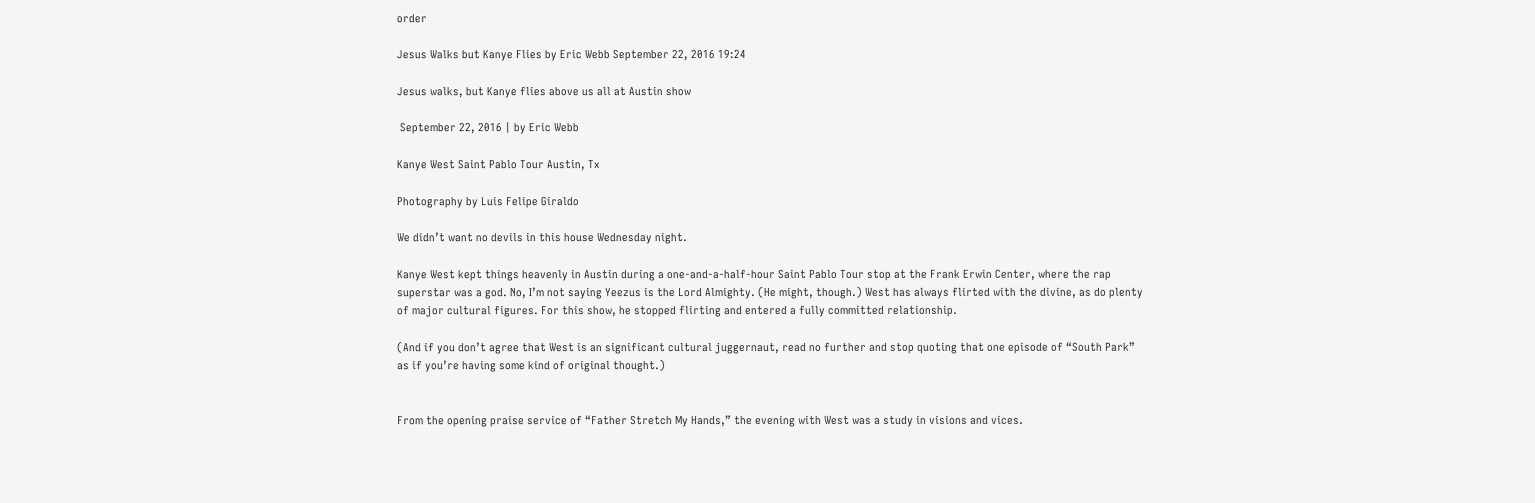order

Jesus Walks but Kanye Flies by Eric Webb September 22, 2016 19:24

Jesus walks, but Kanye flies above us all at Austin show

 September 22, 2016 | by Eric Webb

Kanye West Saint Pablo Tour Austin, Tx

Photography by Luis Felipe Giraldo

We didn’t want no devils in this house Wednesday night.

Kanye West kept things heavenly in Austin during a one-and-a-half-hour Saint Pablo Tour stop at the Frank Erwin Center, where the rap superstar was a god. No, I’m not saying Yeezus is the Lord Almighty. (He might, though.) West has always flirted with the divine, as do plenty of major cultural figures. For this show, he stopped flirting and entered a fully committed relationship.

(And if you don’t agree that West is an significant cultural juggernaut, read no further and stop quoting that one episode of “South Park” as if you’re having some kind of original thought.)


From the opening praise service of “Father Stretch My Hands,” the evening with West was a study in visions and vices.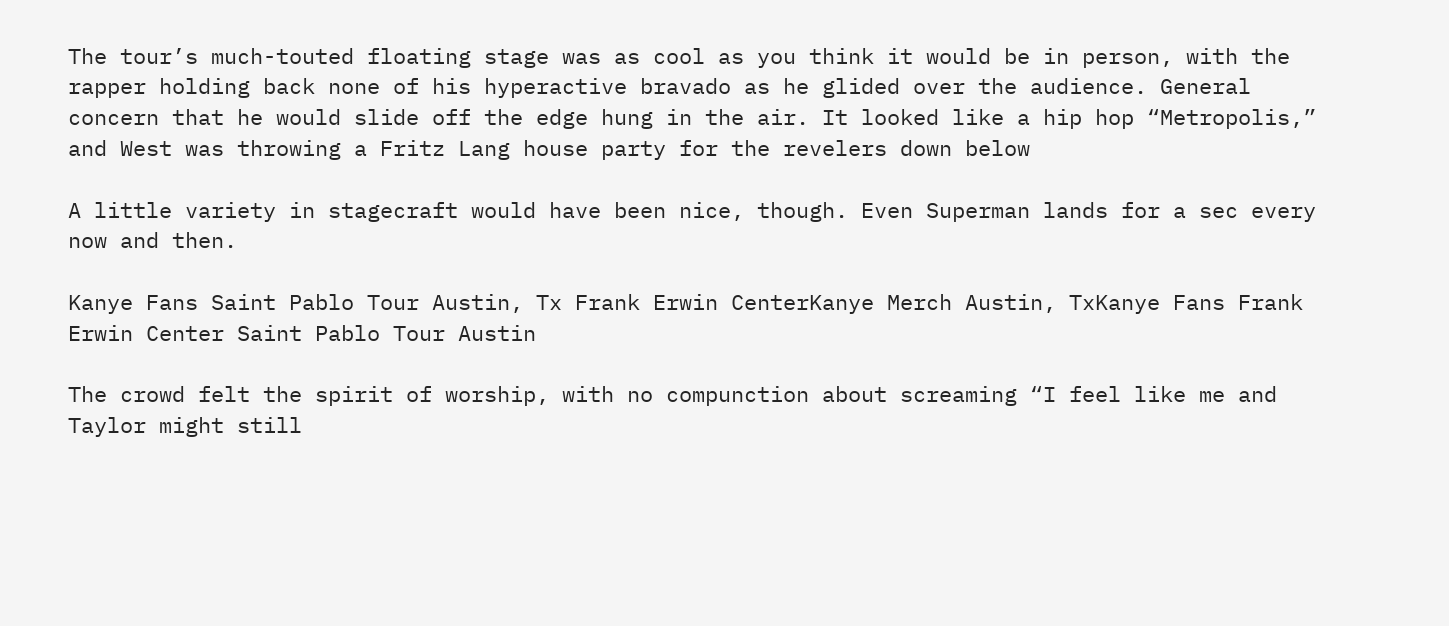The tour’s much-touted floating stage was as cool as you think it would be in person, with the rapper holding back none of his hyperactive bravado as he glided over the audience. General concern that he would slide off the edge hung in the air. It looked like a hip hop “Metropolis,” and West was throwing a Fritz Lang house party for the revelers down below

A little variety in stagecraft would have been nice, though. Even Superman lands for a sec every now and then.

Kanye Fans Saint Pablo Tour Austin, Tx Frank Erwin CenterKanye Merch Austin, TxKanye Fans Frank Erwin Center Saint Pablo Tour Austin

The crowd felt the spirit of worship, with no compunction about screaming “I feel like me and Taylor might still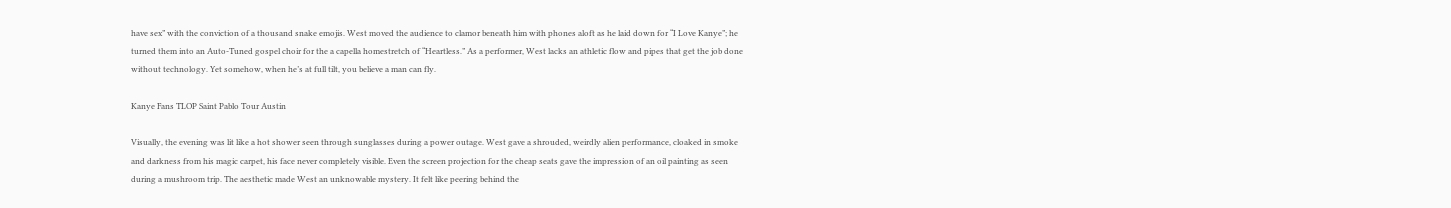have sex” with the conviction of a thousand snake emojis. West moved the audience to clamor beneath him with phones aloft as he laid down for “I Love Kanye”; he turned them into an Auto-Tuned gospel choir for the a capella homestretch of “Heartless.” As a performer, West lacks an athletic flow and pipes that get the job done without technology. Yet somehow, when he’s at full tilt, you believe a man can fly.

Kanye Fans TLOP Saint Pablo Tour Austin

Visually, the evening was lit like a hot shower seen through sunglasses during a power outage. West gave a shrouded, weirdly alien performance, cloaked in smoke and darkness from his magic carpet, his face never completely visible. Even the screen projection for the cheap seats gave the impression of an oil painting as seen during a mushroom trip. The aesthetic made West an unknowable mystery. It felt like peering behind the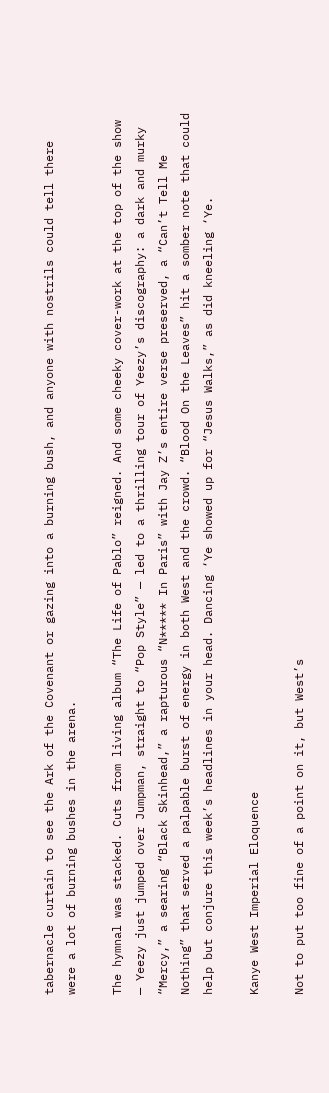tabernacle curtain to see the Ark of the Covenant or gazing into a burning bush, and anyone with nostrils could tell there were a lot of burning bushes in the arena.

The hymnal was stacked. Cuts from living album “The Life of Pablo” reigned. And some cheeky cover-work at the top of the show — Yeezy just jumped over Jumpman, straight to “Pop Style” — led to a thrilling tour of Yeezy’s discography: a dark and murky “Mercy,” a searing “Black Skinhead,” a rapturous “N***** In Paris” with Jay Z’s entire verse preserved, a “Can’t Tell Me Nothing” that served a palpable burst of energy in both West and the crowd. “Blood On the Leaves” hit a somber note that could help but conjure this week’s headlines in your head. Dancing ‘Ye showed up for “Jesus Walks,” as did kneeling ‘Ye.

Kanye West Imperial Eloquence

Not to put too fine of a point on it, but West’s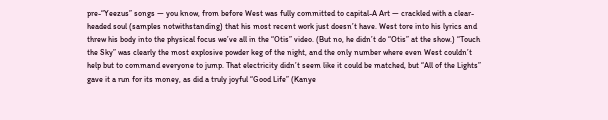pre-“Yeezus” songs — you know, from before West was fully committed to capital-A Art — crackled with a clear-headed soul (samples notwithstanding) that his most recent work just doesn’t have. West tore into his lyrics and threw his body into the physical focus we’ve all in the “Otis” video. (But no, he didn’t do “Otis” at the show.) “Touch the Sky” was clearly the most explosive powder keg of the night, and the only number where even West couldn’t help but to command everyone to jump. That electricity didn’t seem like it could be matched, but “All of the Lights” gave it a run for its money, as did a truly joyful “Good Life” (Kanye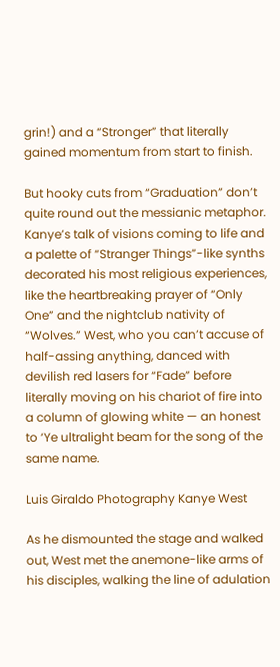grin!) and a “Stronger” that literally gained momentum from start to finish.

But hooky cuts from “Graduation” don’t quite round out the messianic metaphor. Kanye’s talk of visions coming to life and a palette of “Stranger Things”-like synths decorated his most religious experiences, like the heartbreaking prayer of “Only One” and the nightclub nativity of “Wolves.” West, who you can’t accuse of half-assing anything, danced with devilish red lasers for “Fade” before literally moving on his chariot of fire into a column of glowing white — an honest to ‘Ye ultralight beam for the song of the same name.

Luis Giraldo Photography Kanye West

As he dismounted the stage and walked out, West met the anemone-like arms of his disciples, walking the line of adulation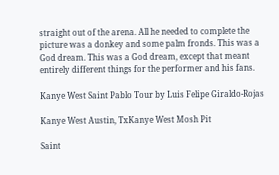straight out of the arena. All he needed to complete the picture was a donkey and some palm fronds. This was a God dream. This was a God dream, except that meant entirely different things for the performer and his fans.

Kanye West Saint Pablo Tour by Luis Felipe Giraldo-Rojas

Kanye West Austin, TxKanye West Mosh Pit

Saint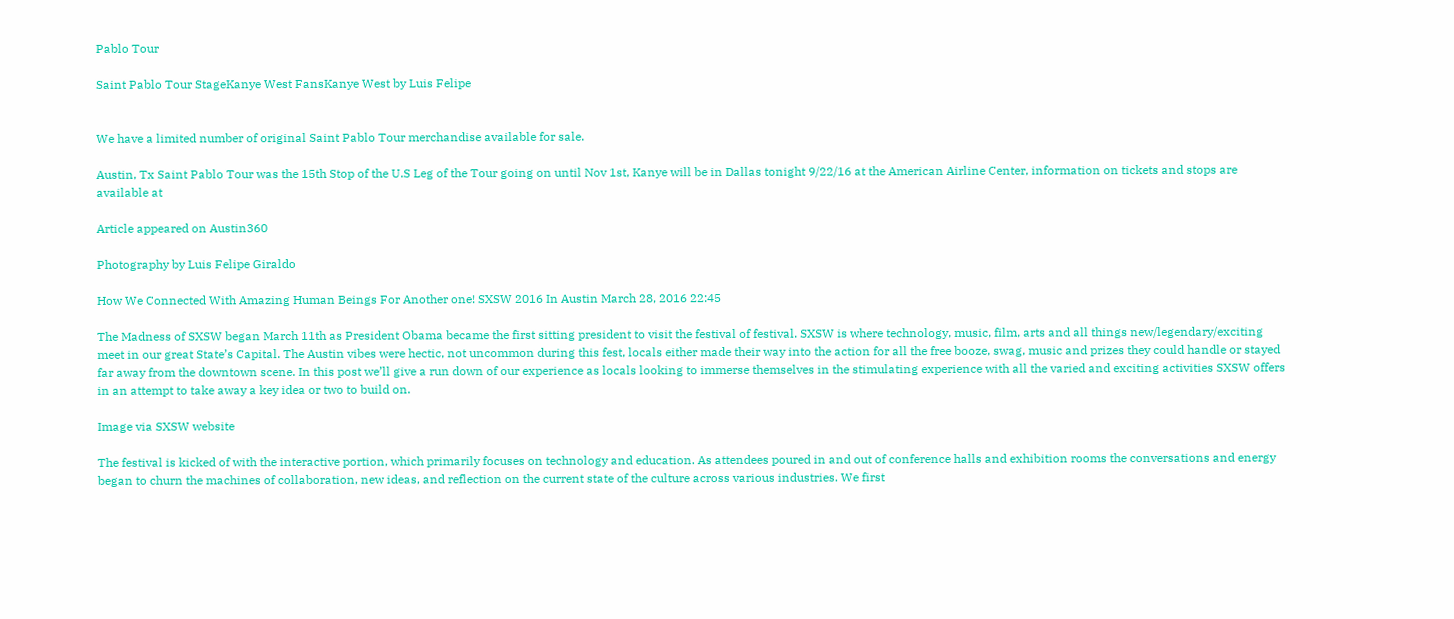Pablo Tour

Saint Pablo Tour StageKanye West FansKanye West by Luis Felipe


We have a limited number of original Saint Pablo Tour merchandise available for sale.

Austin, Tx Saint Pablo Tour was the 15th Stop of the U.S Leg of the Tour going on until Nov 1st, Kanye will be in Dallas tonight 9/22/16 at the American Airline Center, information on tickets and stops are available at

Article appeared on Austin360

Photography by Luis Felipe Giraldo

How We Connected With Amazing Human Beings For Another one! SXSW 2016 In Austin March 28, 2016 22:45

The Madness of SXSW began March 11th as President Obama became the first sitting president to visit the festival of festival. SXSW is where technology, music, film, arts and all things new/legendary/exciting meet in our great State’s Capital. The Austin vibes were hectic, not uncommon during this fest, locals either made their way into the action for all the free booze, swag, music and prizes they could handle or stayed far away from the downtown scene. In this post we’ll give a run down of our experience as locals looking to immerse themselves in the stimulating experience with all the varied and exciting activities SXSW offers in an attempt to take away a key idea or two to build on.

Image via SXSW website

The festival is kicked of with the interactive portion, which primarily focuses on technology and education. As attendees poured in and out of conference halls and exhibition rooms the conversations and energy began to churn the machines of collaboration, new ideas, and reflection on the current state of the culture across various industries. We first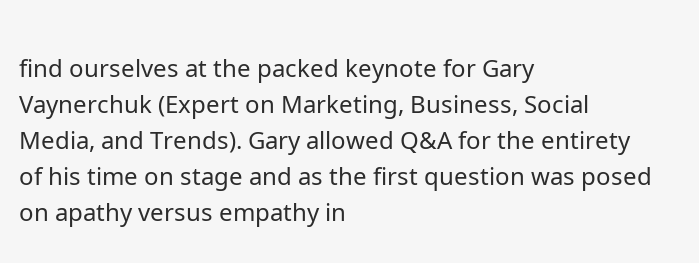find ourselves at the packed keynote for Gary Vaynerchuk (Expert on Marketing, Business, Social Media, and Trends). Gary allowed Q&A for the entirety of his time on stage and as the first question was posed on apathy versus empathy in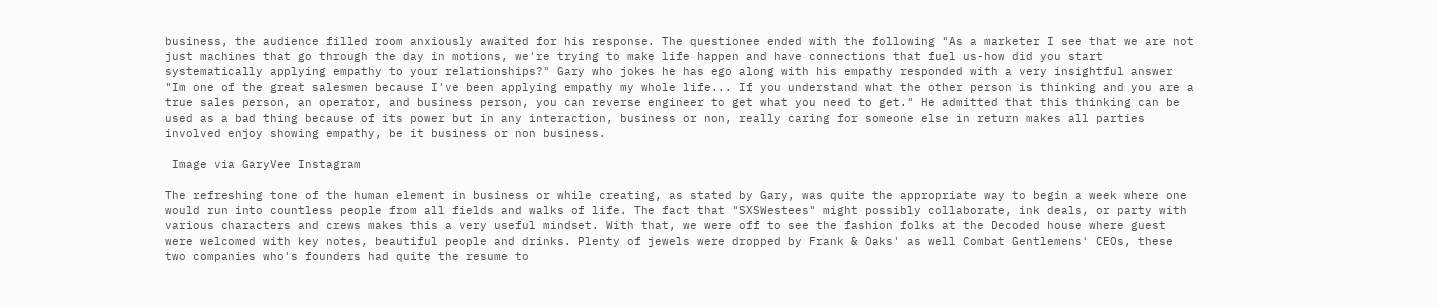business, the audience filled room anxiously awaited for his response. The questionee ended with the following "As a marketer I see that we are not just machines that go through the day in motions, we're trying to make life happen and have connections that fuel us-how did you start systematically applying empathy to your relationships?" Gary who jokes he has ego along with his empathy responded with a very insightful answer "Im one of the great salesmen because I've been applying empathy my whole life... If you understand what the other person is thinking and you are a true sales person, an operator, and business person, you can reverse engineer to get what you need to get." He admitted that this thinking can be used as a bad thing because of its power but in any interaction, business or non, really caring for someone else in return makes all parties involved enjoy showing empathy, be it business or non business.

 Image via GaryVee Instagram

The refreshing tone of the human element in business or while creating, as stated by Gary, was quite the appropriate way to begin a week where one would run into countless people from all fields and walks of life. The fact that "SXSWestees" might possibly collaborate, ink deals, or party with various characters and crews makes this a very useful mindset. With that, we were off to see the fashion folks at the Decoded house where guest were welcomed with key notes, beautiful people and drinks. Plenty of jewels were dropped by Frank & Oaks' as well Combat Gentlemens' CEOs, these two companies who's founders had quite the resume to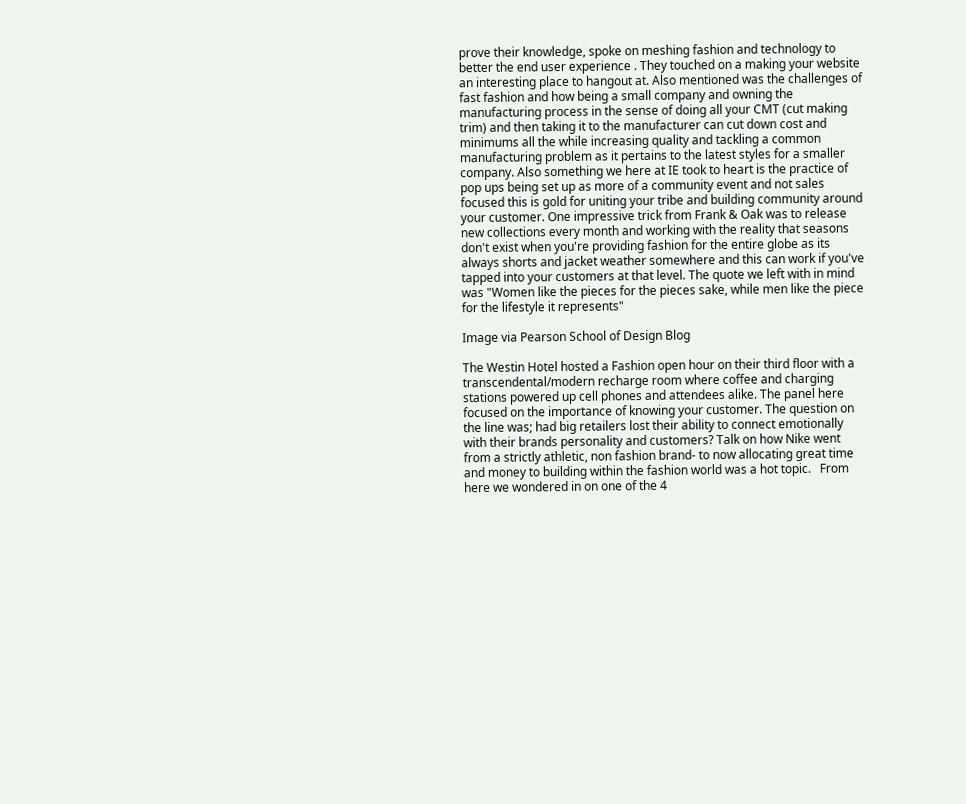prove their knowledge, spoke on meshing fashion and technology to better the end user experience . They touched on a making your website an interesting place to hangout at. Also mentioned was the challenges of fast fashion and how being a small company and owning the manufacturing process in the sense of doing all your CMT (cut making trim) and then taking it to the manufacturer can cut down cost and minimums all the while increasing quality and tackling a common manufacturing problem as it pertains to the latest styles for a smaller company. Also something we here at IE took to heart is the practice of pop ups being set up as more of a community event and not sales focused this is gold for uniting your tribe and building community around your customer. One impressive trick from Frank & Oak was to release new collections every month and working with the reality that seasons don't exist when you're providing fashion for the entire globe as its always shorts and jacket weather somewhere and this can work if you've tapped into your customers at that level. The quote we left with in mind was "Women like the pieces for the pieces sake, while men like the piece for the lifestyle it represents"

Image via Pearson School of Design Blog

The Westin Hotel hosted a Fashion open hour on their third floor with a transcendental/modern recharge room where coffee and charging stations powered up cell phones and attendees alike. The panel here focused on the importance of knowing your customer. The question on the line was; had big retailers lost their ability to connect emotionally with their brands personality and customers? Talk on how Nike went from a strictly athletic, non fashion brand- to now allocating great time and money to building within the fashion world was a hot topic.   From here we wondered in on one of the 4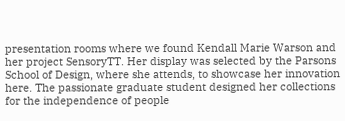presentation rooms where we found Kendall Marie Warson and her project SensoryTT. Her display was selected by the Parsons School of Design, where she attends, to showcase her innovation here. The passionate graduate student designed her collections for the independence of people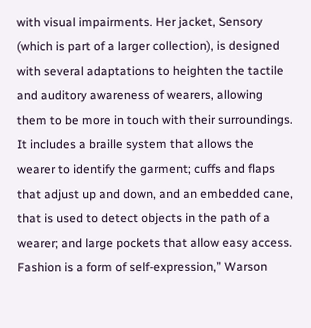with visual impairments. Her jacket, Sensory (which is part of a larger collection), is designed with several adaptations to heighten the tactile and auditory awareness of wearers, allowing them to be more in touch with their surroundings. It includes a braille system that allows the wearer to identify the garment; cuffs and flaps that adjust up and down, and an embedded cane, that is used to detect objects in the path of a wearer; and large pockets that allow easy access. Fashion is a form of self-expression,” Warson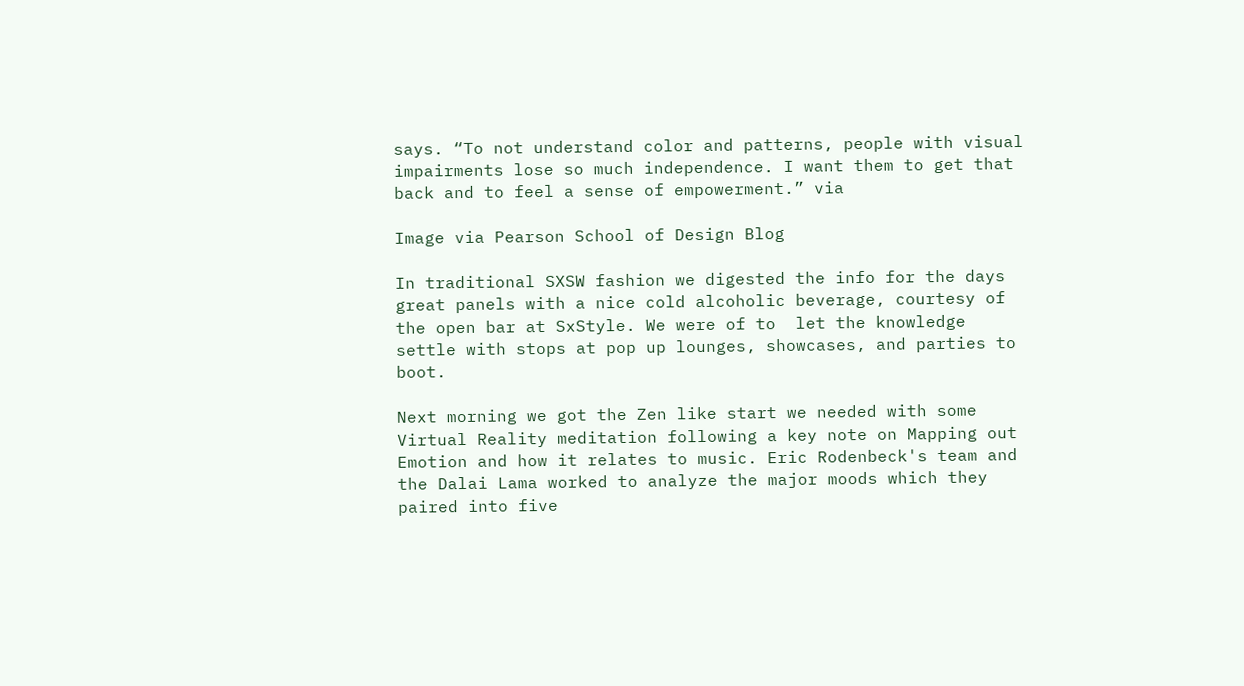says. “To not understand color and patterns, people with visual impairments lose so much independence. I want them to get that back and to feel a sense of empowerment.” via

Image via Pearson School of Design Blog

In traditional SXSW fashion we digested the info for the days great panels with a nice cold alcoholic beverage, courtesy of the open bar at SxStyle. We were of to  let the knowledge settle with stops at pop up lounges, showcases, and parties to boot.

Next morning we got the Zen like start we needed with some Virtual Reality meditation following a key note on Mapping out Emotion and how it relates to music. Eric Rodenbeck's team and the Dalai Lama worked to analyze the major moods which they paired into five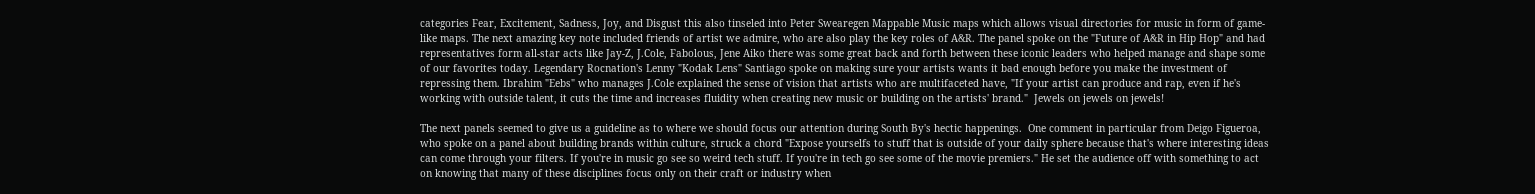categories Fear, Excitement, Sadness, Joy, and Disgust this also tinseled into Peter Swearegen Mappable Music maps which allows visual directories for music in form of game-like maps. The next amazing key note included friends of artist we admire, who are also play the key roles of A&R. The panel spoke on the "Future of A&R in Hip Hop" and had representatives form all-star acts like Jay-Z, J.Cole, Fabolous, Jene Aiko there was some great back and forth between these iconic leaders who helped manage and shape some of our favorites today. Legendary Rocnation's Lenny "Kodak Lens" Santiago spoke on making sure your artists wants it bad enough before you make the investment of repressing them. Ibrahim "Eebs" who manages J.Cole explained the sense of vision that artists who are multifaceted have, "If your artist can produce and rap, even if he's working with outside talent, it cuts the time and increases fluidity when creating new music or building on the artists' brand."  Jewels on jewels on jewels!

The next panels seemed to give us a guideline as to where we should focus our attention during South By's hectic happenings.  One comment in particular from Deigo Figueroa, who spoke on a panel about building brands within culture, struck a chord "Expose yourselfs to stuff that is outside of your daily sphere because that's where interesting ideas can come through your filters. If you're in music go see so weird tech stuff. If you're in tech go see some of the movie premiers." He set the audience off with something to act on knowing that many of these disciplines focus only on their craft or industry when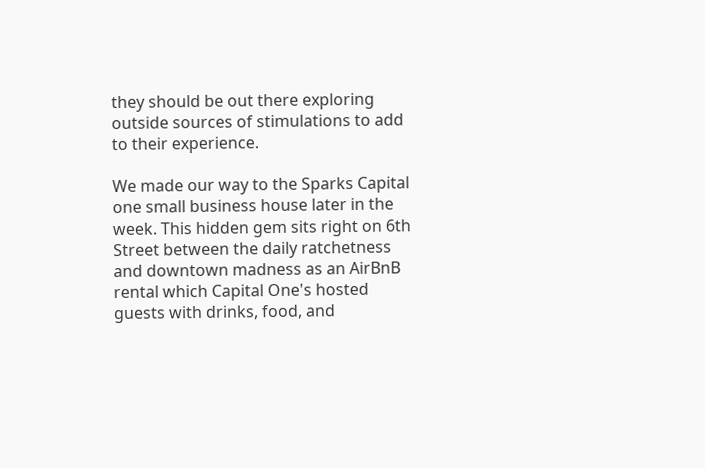they should be out there exploring outside sources of stimulations to add to their experience.

We made our way to the Sparks Capital one small business house later in the week. This hidden gem sits right on 6th Street between the daily ratchetness and downtown madness as an AirBnB rental which Capital One's hosted guests with drinks, food, and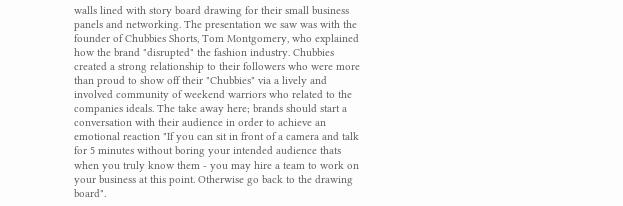walls lined with story board drawing for their small business panels and networking. The presentation we saw was with the founder of Chubbies Shorts, Tom Montgomery, who explained how the brand "disrupted" the fashion industry. Chubbies created a strong relationship to their followers who were more than proud to show off their "Chubbies" via a lively and involved community of weekend warriors who related to the companies ideals. The take away here; brands should start a conversation with their audience in order to achieve an emotional reaction "If you can sit in front of a camera and talk for 5 minutes without boring your intended audience thats when you truly know them - you may hire a team to work on your business at this point. Otherwise go back to the drawing board".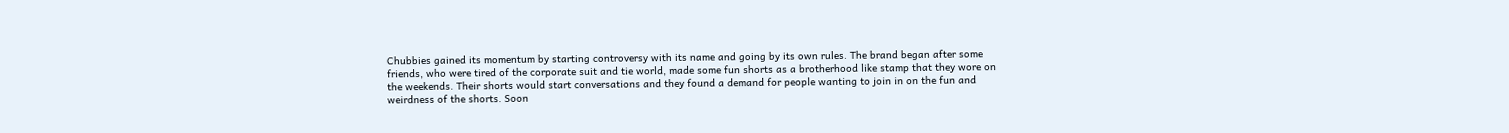Chubbies gained its momentum by starting controversy with its name and going by its own rules. The brand began after some friends, who were tired of the corporate suit and tie world, made some fun shorts as a brotherhood like stamp that they wore on the weekends. Their shorts would start conversations and they found a demand for people wanting to join in on the fun and weirdness of the shorts. Soon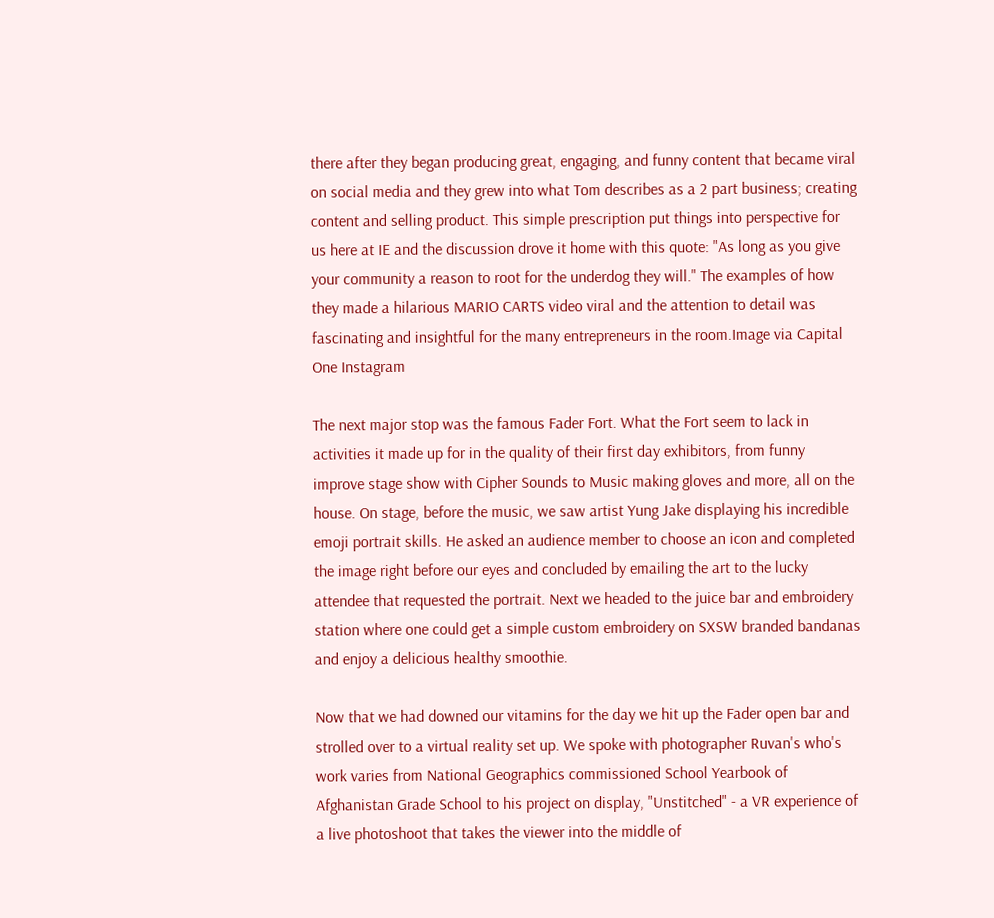there after they began producing great, engaging, and funny content that became viral on social media and they grew into what Tom describes as a 2 part business; creating content and selling product. This simple prescription put things into perspective for us here at IE and the discussion drove it home with this quote: "As long as you give your community a reason to root for the underdog they will." The examples of how they made a hilarious MARIO CARTS video viral and the attention to detail was fascinating and insightful for the many entrepreneurs in the room.Image via Capital One Instagram

The next major stop was the famous Fader Fort. What the Fort seem to lack in activities it made up for in the quality of their first day exhibitors, from funny improve stage show with Cipher Sounds to Music making gloves and more, all on the house. On stage, before the music, we saw artist Yung Jake displaying his incredible emoji portrait skills. He asked an audience member to choose an icon and completed the image right before our eyes and concluded by emailing the art to the lucky attendee that requested the portrait. Next we headed to the juice bar and embroidery station where one could get a simple custom embroidery on SXSW branded bandanas and enjoy a delicious healthy smoothie.

Now that we had downed our vitamins for the day we hit up the Fader open bar and strolled over to a virtual reality set up. We spoke with photographer Ruvan's who's work varies from National Geographics commissioned School Yearbook of Afghanistan Grade School to his project on display, "Unstitched" - a VR experience of a live photoshoot that takes the viewer into the middle of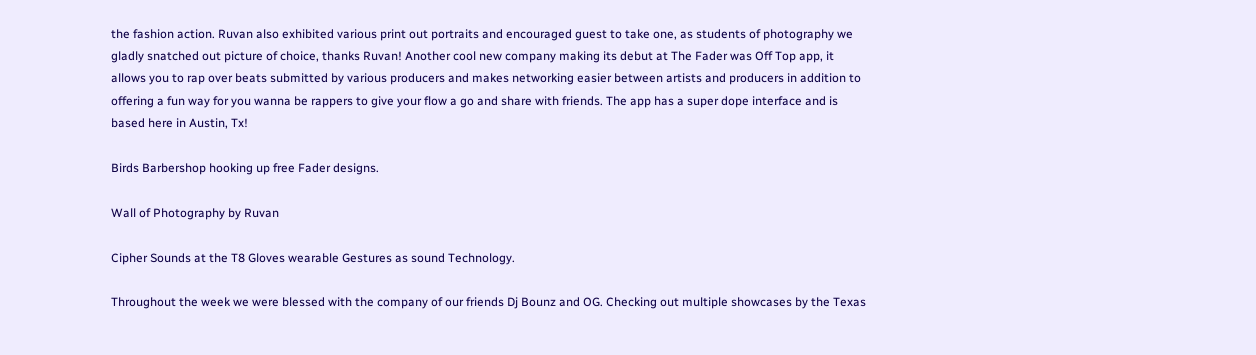the fashion action. Ruvan also exhibited various print out portraits and encouraged guest to take one, as students of photography we gladly snatched out picture of choice, thanks Ruvan! Another cool new company making its debut at The Fader was Off Top app, it allows you to rap over beats submitted by various producers and makes networking easier between artists and producers in addition to offering a fun way for you wanna be rappers to give your flow a go and share with friends. The app has a super dope interface and is based here in Austin, Tx!

Birds Barbershop hooking up free Fader designs.

Wall of Photography by Ruvan

Cipher Sounds at the T8 Gloves wearable Gestures as sound Technology.

Throughout the week we were blessed with the company of our friends Dj Bounz and OG. Checking out multiple showcases by the Texas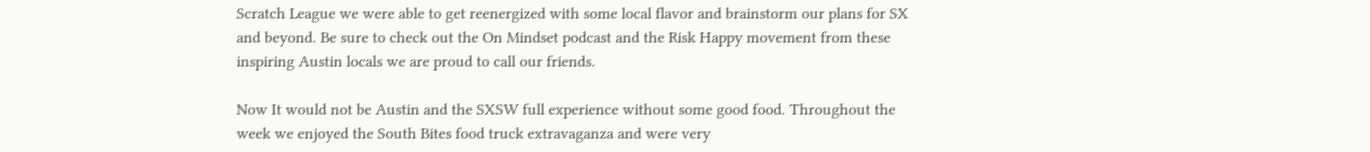Scratch League we were able to get reenergized with some local flavor and brainstorm our plans for SX and beyond. Be sure to check out the On Mindset podcast and the Risk Happy movement from these inspiring Austin locals we are proud to call our friends.

Now It would not be Austin and the SXSW full experience without some good food. Throughout the week we enjoyed the South Bites food truck extravaganza and were very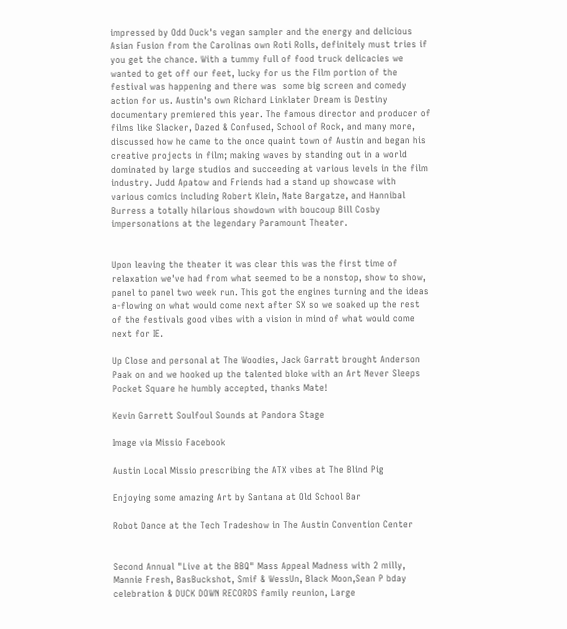impressed by Odd Duck's vegan sampler and the energy and delicious Asian Fusion from the Carolinas own Roti Rolls, definitely must tries if you get the chance. With a tummy full of food truck delicacies we wanted to get off our feet, lucky for us the Film portion of the festival was happening and there was  some big screen and comedy action for us. Austin's own Richard Linklater Dream is Destiny documentary premiered this year. The famous director and producer of films like Slacker, Dazed & Confused, School of Rock, and many more, discussed how he came to the once quaint town of Austin and began his creative projects in film; making waves by standing out in a world dominated by large studios and succeeding at various levels in the film industry. Judd Apatow and Friends had a stand up showcase with various comics including Robert Klein, Nate Bargatze, and Hannibal Burress a totally hilarious showdown with boucoup Bill Cosby impersonations at the legendary Paramount Theater.


Upon leaving the theater it was clear this was the first time of relaxation we've had from what seemed to be a nonstop, show to show, panel to panel two week run. This got the engines turning and the ideas a-flowing on what would come next after SX so we soaked up the rest of the festivals good vibes with a vision in mind of what would come next for IE.

Up Close and personal at The Woodies, Jack Garratt brought Anderson Paak on and we hooked up the talented bloke with an Art Never Sleeps Pocket Square he humbly accepted, thanks Mate!

Kevin Garrett Soulfoul Sounds at Pandora Stage

Image via Missio Facebook

Austin Local Missio prescribing the ATX vibes at The Blind Pig

Enjoying some amazing Art by Santana at Old School Bar

Robot Dance at the Tech Tradeshow in The Austin Convention Center


Second Annual "Live at the BBQ" Mass Appeal Madness with 2 milly, Mannie Fresh, BasBuckshot, Smif & WessUn, Black Moon,Sean P bday celebration & DUCK DOWN RECORDS family reunion, Large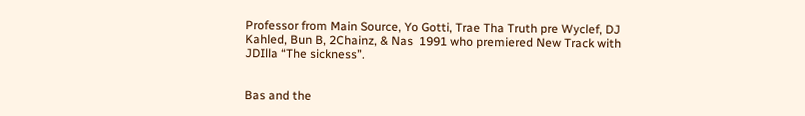Professor from Main Source, Yo Gotti, Trae Tha Truth pre Wyclef, DJ Kahled, Bun B, 2Chainz, & Nas  1991 who premiered New Track with JDIlla “The sickness”.


Bas and the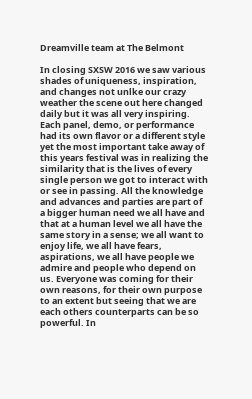Dreamville team at The Belmont

In closing SXSW 2016 we saw various shades of uniqueness, inspiration, and changes not unlke our crazy weather the scene out here changed daily but it was all very inspiring. Each panel, demo, or performance had its own flavor or a different style yet the most important take away of this years festival was in realizing the similarity that is the lives of every single person we got to interact with or see in passing. All the knowledge and advances and parties are part of a bigger human need we all have and that at a human level we all have the same story in a sense; we all want to enjoy life, we all have fears, aspirations, we all have people we admire and people who depend on us. Everyone was coming for their own reasons, for their own purpose to an extent but seeing that we are each others counterparts can be so powerful. In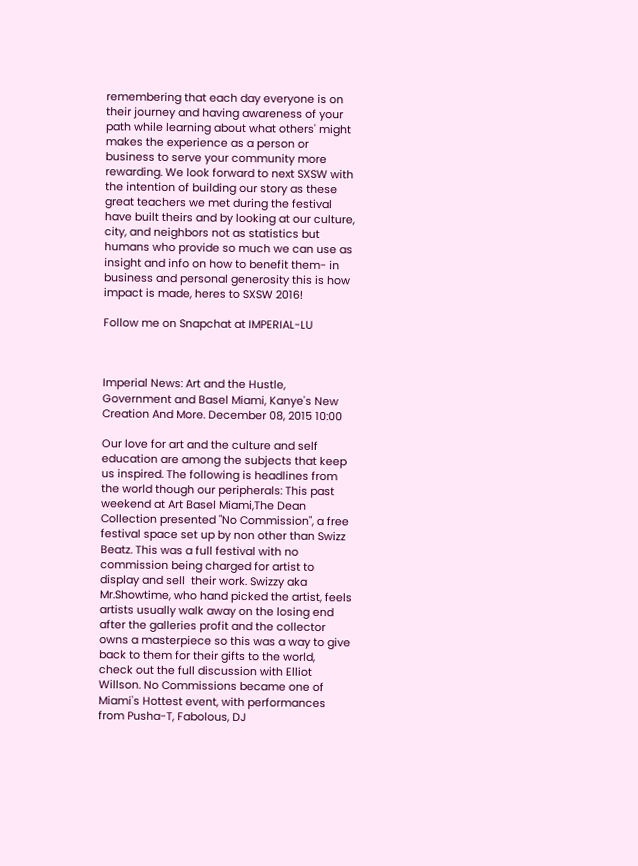remembering that each day everyone is on their journey and having awareness of your path while learning about what others' might makes the experience as a person or business to serve your community more rewarding. We look forward to next SXSW with the intention of building our story as these great teachers we met during the festival have built theirs and by looking at our culture, city, and neighbors not as statistics but humans who provide so much we can use as insight and info on how to benefit them- in business and personal generosity this is how impact is made, heres to SXSW 2016!

Follow me on Snapchat at IMPERIAL-LU



Imperial News: Art and the Hustle, Government and Basel Miami, Kanye's New Creation And More. December 08, 2015 10:00

Our love for art and the culture and self education are among the subjects that keep us inspired. The following is headlines from the world though our peripherals: This past weekend at Art Basel Miami,The Dean Collection presented "No Commission", a free festival space set up by non other than Swizz Beatz. This was a full festival with no commission being charged for artist to display and sell  their work. Swizzy aka Mr.Showtime, who hand picked the artist, feels artists usually walk away on the losing end after the galleries profit and the collector owns a masterpiece so this was a way to give back to them for their gifts to the world, check out the full discussion with Elliot Willson. No Commissions became one of Miami's Hottest event, with performances from Pusha-T, Fabolous, DJ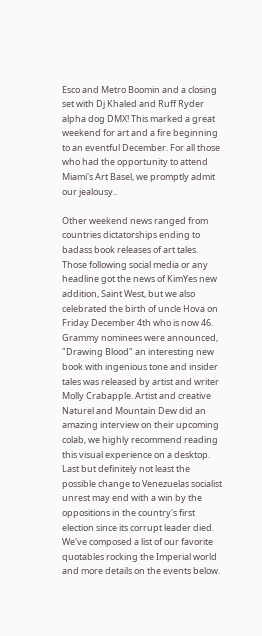Esco and Metro Boomin and a closing set with Dj Khaled and Ruff Ryder alpha dog DMX! This marked a great weekend for art and a fire beginning to an eventful December. For all those who had the opportunity to attend Miami's Art Basel, we promptly admit our jealousy..

Other weekend news ranged from countries dictatorships ending to badass book releases of art tales. Those following social media or any headline got the news of KimYes new addition, Saint West, but we also celebrated the birth of uncle Hova on Friday December 4th who is now 46. Grammy nominees were announced, "Drawing Blood" an interesting new book with ingenious tone and insider tales was released by artist and writer Molly Crabapple. Artist and creative Naturel and Mountain Dew did an amazing interview on their upcoming colab, we highly recommend reading this visual experience on a desktop. Last but definitely not least the possible change to Venezuelas socialist unrest may end with a win by the oppositions in the country's first election since its corrupt leader died. We've composed a list of our favorite quotables rocking the Imperial world and more details on the events below.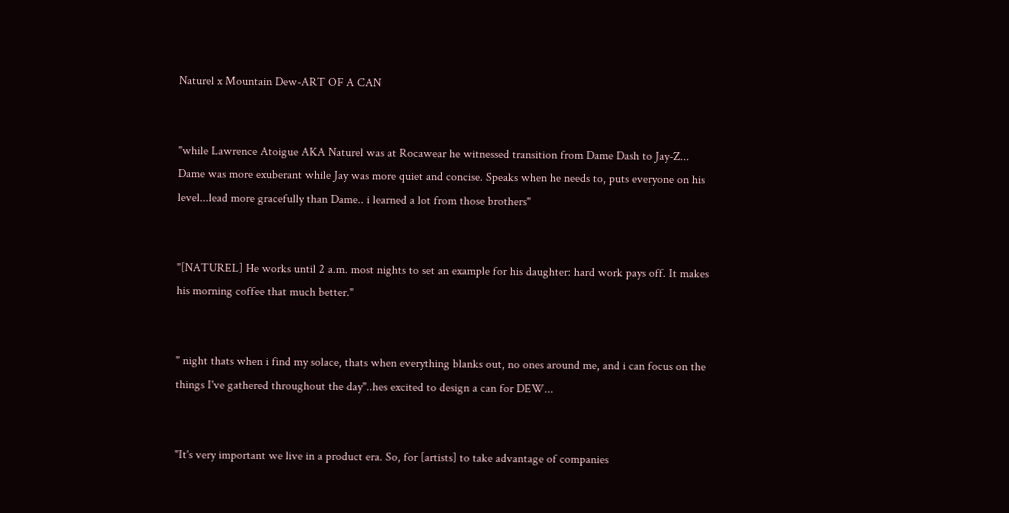Naturel x Mountain Dew-ART OF A CAN


"while Lawrence Atoigue AKA Naturel was at Rocawear he witnessed transition from Dame Dash to Jay-Z... Dame was more exuberant while Jay was more quiet and concise. Speaks when he needs to, puts everyone on his level...lead more gracefully than Dame.. i learned a lot from those brothers"


"[NATUREL] He works until 2 a.m. most nights to set an example for his daughter: hard work pays off. It makes his morning coffee that much better."


" night thats when i find my solace, thats when everything blanks out, no ones around me, and i can focus on the things I've gathered throughout the day"..hes excited to design a can for DEW...


"It's very important we live in a product era. So, for [artists] to take advantage of companies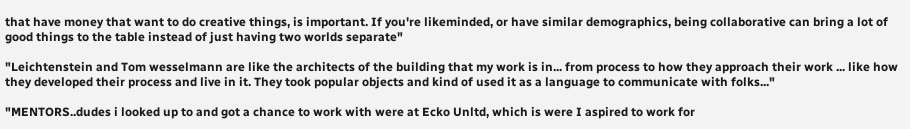that have money that want to do creative things, is important. If you're likeminded, or have similar demographics, being collaborative can bring a lot of good things to the table instead of just having two worlds separate"

"Leichtenstein and Tom wesselmann are like the architects of the building that my work is in... from process to how they approach their work ... like how they developed their process and live in it. They took popular objects and kind of used it as a language to communicate with folks..."

"MENTORS..dudes i looked up to and got a chance to work with were at Ecko Unltd, which is were I aspired to work for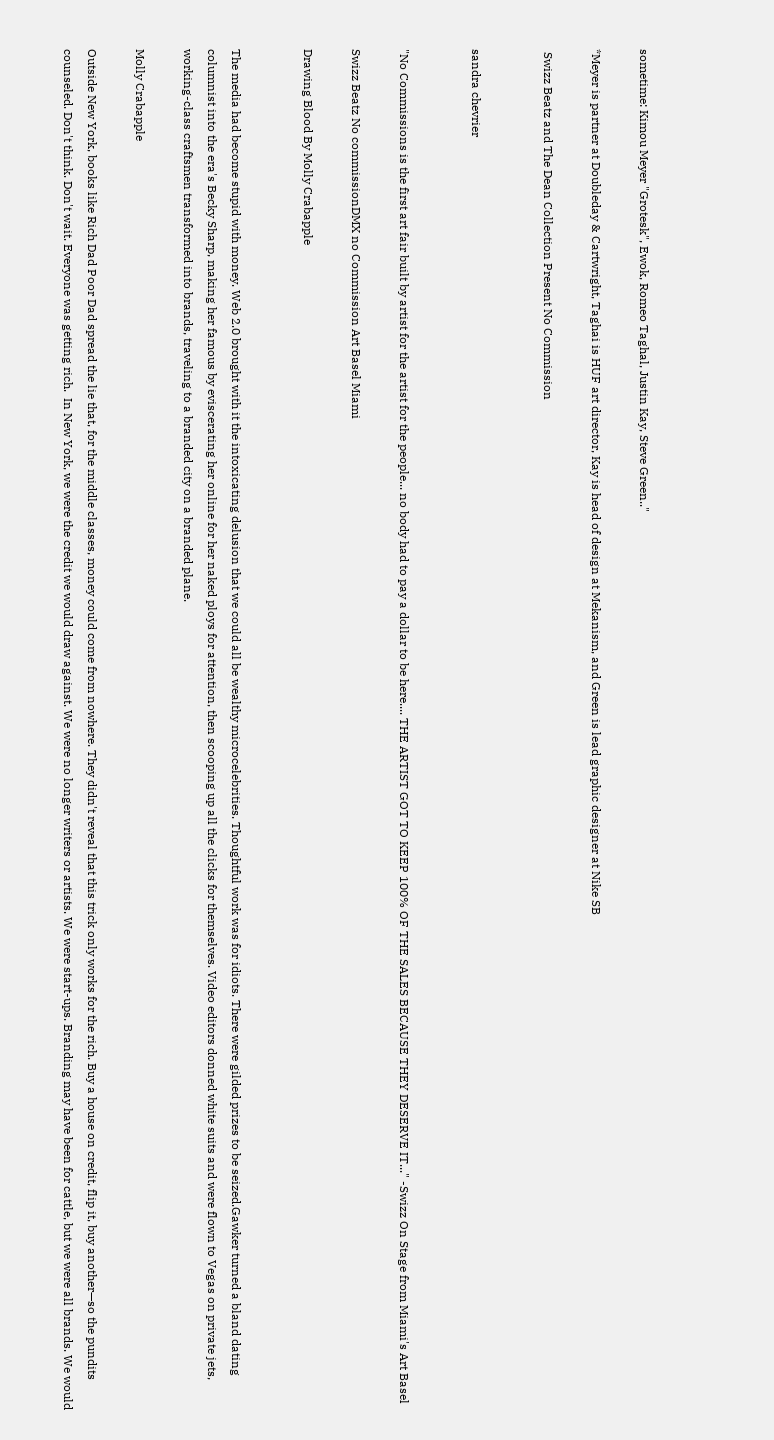sometime: Kimou Meyer "Grotesk", Ewok, Romeo Taghal, Justin Kay, Steve Green.."

*Meyer is partner at Doubleday & Cartwright, Taghai is HUF art director, Kay is head of design at Mekanism, and Green is lead graphic designer at Nike SB

 Swizz Beatz and The Dean Collection Present No Commission


sandra chevrier


"No Commissions is the first art fair built by artist for the artist for the people... no body had to pay a dollar to be here.... THE ARTIST GOT TO KEEP 100% OF THE SALES BECAUSE THEY DESERVE IT..." -Swizz On Stage from Miami's Art Basel

Swizz Beatz No commissionDMX no Commission Art Basel Miami

Drawing Blood By Molly Crabapple


The media had become stupid with money. Web 2.0 brought with it the intoxicating delusion that we could all be wealthy microcelebrities. Thoughtful work was for idiots. There were gilded prizes to be seized.Gawker turned a bland dating columnist into the era's Becky Sharp, making her famous by eviscerating her online for her naked ploys for attention, then scooping up all the clicks for themselves. Video editors donned white suits and were flown to Vegas on private jets, working-class craftsmen transformed into brands, traveling to a branded city on a branded plane.

Molly Crabapple

Outside New York, books like Rich Dad Poor Dad spread the lie that, for the middle classes, money could come from nowhere. They didn't reveal that this trick only works for the rich. Buy a house on credit, flip it, buy another—so the pundits counseled. Don't think. Don't wait. Everyone was getting rich.  In New York, we were the credit we would draw against. We were no longer writers or artists. We were start-ups. Branding may have been for cattle, but we were all brands. We would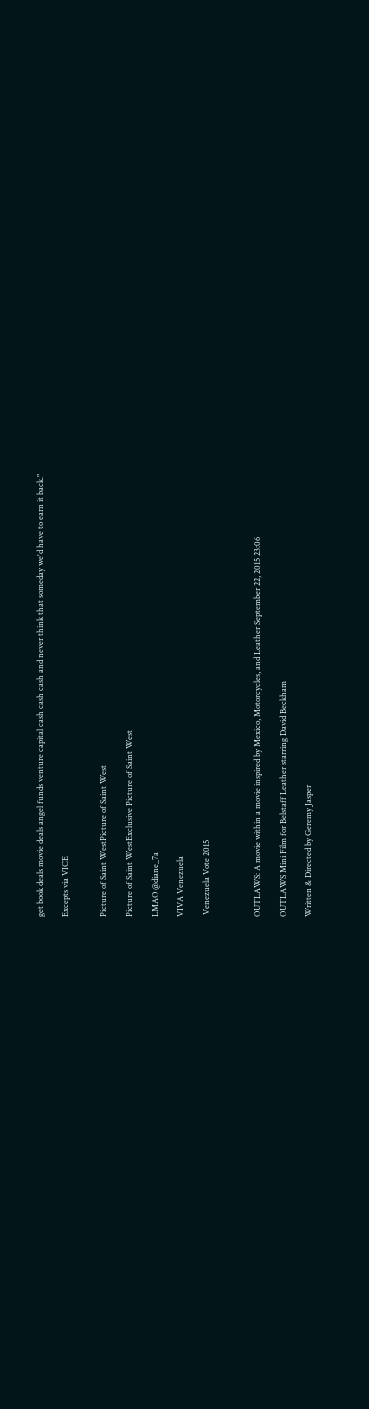get book deals movie deals angel funds venture capital cash cash cash and never think that someday we'd have to earn it back."

Excepts via VICE


Picture of Saint WestPicture of Saint West

Picture of Saint WestExclusive Picture of Saint West

LMAO @diane_7a

VIVA Venezuela

 Venezuela Vote 2015



OUTLAWS: A movie within a movie inspired by Mexico, Motorcycles, and Leather September 22, 2015 23:06

OUTLAWS Mini Film for Belstaff Leather starring David Beckham

Written & Directed by Geremy Jasper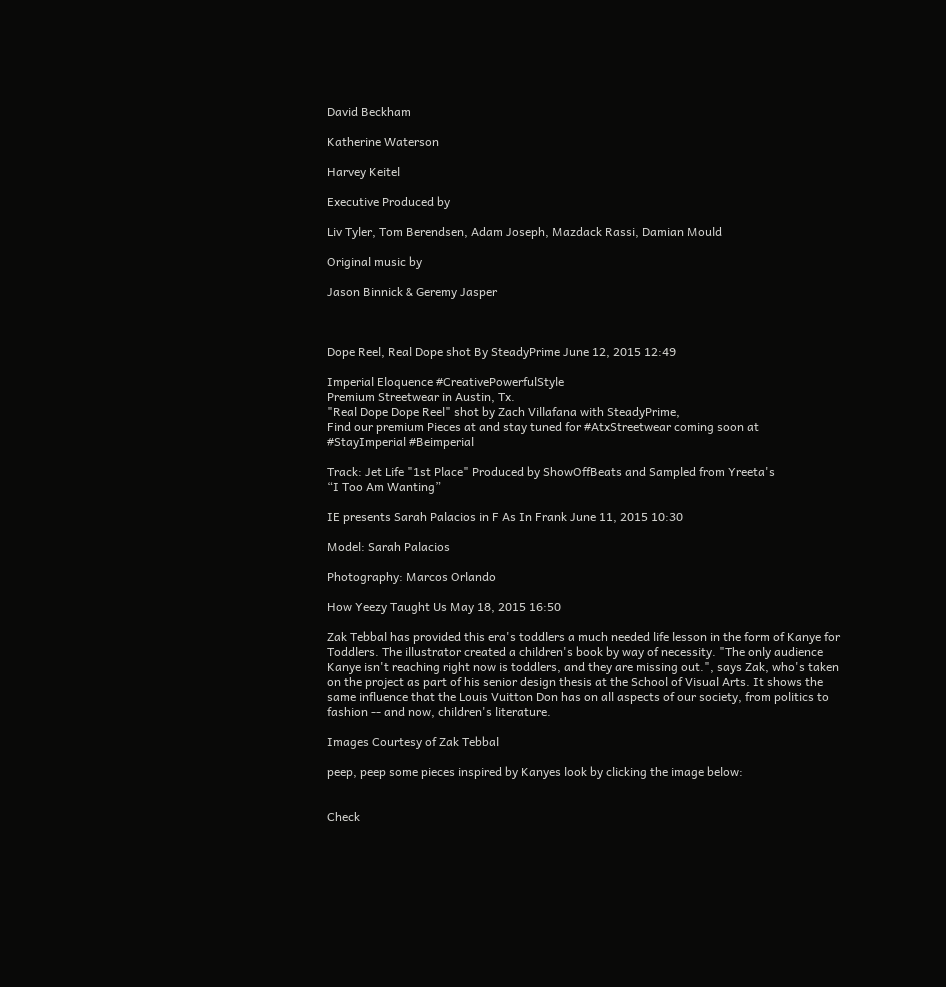David Beckham

Katherine Waterson

Harvey Keitel

Executive Produced by

Liv Tyler, Tom Berendsen, Adam Joseph, Mazdack Rassi, Damian Mould

Original music by

Jason Binnick & Geremy Jasper



Dope Reel, Real Dope shot By SteadyPrime June 12, 2015 12:49

Imperial Eloquence #CreativePowerfulStyle
Premium Streetwear in Austin, Tx.
"Real Dope Dope Reel" shot by Zach Villafana with SteadyPrime,
Find our premium Pieces at and stay tuned for #AtxStreetwear coming soon at
#StayImperial #Beimperial

Track: Jet Life "1st Place" Produced by ShowOffBeats and Sampled from Yreeta's
“I Too Am Wanting”

IE presents Sarah Palacios in F As In Frank June 11, 2015 10:30

Model: Sarah Palacios

Photography: Marcos Orlando

How Yeezy Taught Us May 18, 2015 16:50

Zak Tebbal has provided this era's toddlers a much needed life lesson in the form of Kanye for Toddlers. The illustrator created a children's book by way of necessity. "The only audience Kanye isn't reaching right now is toddlers, and they are missing out.", says Zak, who's taken on the project as part of his senior design thesis at the School of Visual Arts. It shows the same influence that the Louis Vuitton Don has on all aspects of our society, from politics to fashion -- and now, children's literature.

Images Courtesy of Zak Tebbal

peep, peep some pieces inspired by Kanyes look by clicking the image below:


Check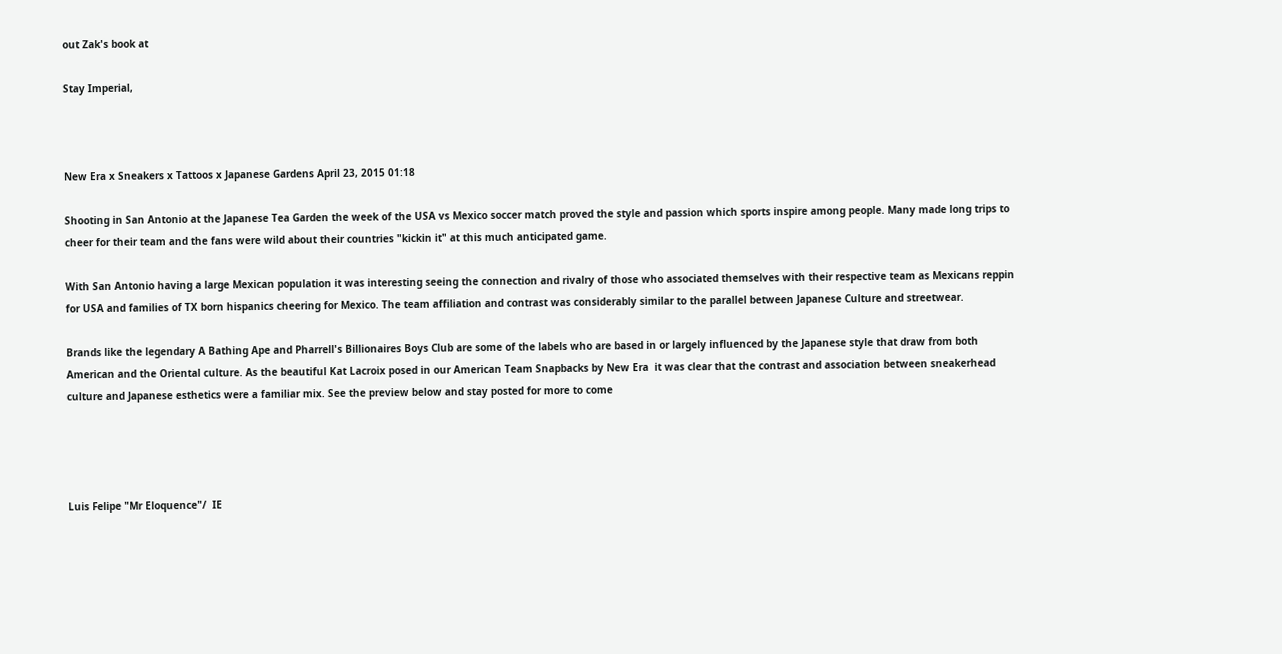out Zak's book at

Stay Imperial,



New Era x Sneakers x Tattoos x Japanese Gardens April 23, 2015 01:18

Shooting in San Antonio at the Japanese Tea Garden the week of the USA vs Mexico soccer match proved the style and passion which sports inspire among people. Many made long trips to cheer for their team and the fans were wild about their countries "kickin it" at this much anticipated game.

With San Antonio having a large Mexican population it was interesting seeing the connection and rivalry of those who associated themselves with their respective team as Mexicans reppin for USA and families of TX born hispanics cheering for Mexico. The team affiliation and contrast was considerably similar to the parallel between Japanese Culture and streetwear.

Brands like the legendary A Bathing Ape and Pharrell's Billionaires Boys Club are some of the labels who are based in or largely influenced by the Japanese style that draw from both American and the Oriental culture. As the beautiful Kat Lacroix posed in our American Team Snapbacks by New Era  it was clear that the contrast and association between sneakerhead culture and Japanese esthetics were a familiar mix. See the preview below and stay posted for more to come




Luis Felipe "Mr Eloquence"/  IE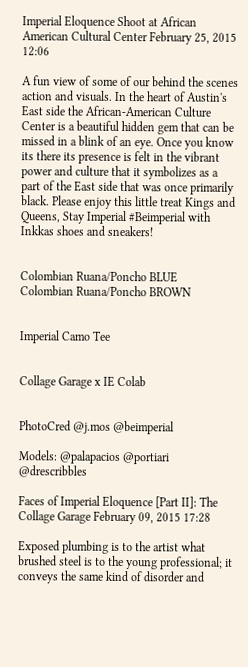Imperial Eloquence Shoot at African American Cultural Center February 25, 2015 12:06

A fun view of some of our behind the scenes action and visuals. In the heart of Austin's East side the African-American Culture Center is a beautiful hidden gem that can be missed in a blink of an eye. Once you know its there its presence is felt in the vibrant power and culture that it symbolizes as a part of the East side that was once primarily black. Please enjoy this little treat Kings and Queens, Stay Imperial #Beimperial with Inkkas shoes and sneakers!


Colombian Ruana/Poncho BLUE    Colombian Ruana/Poncho BROWN


Imperial Camo Tee


Collage Garage x IE Colab


PhotoCred @j.mos @beimperial

Models: @palapacios @portiari @drescribbles

Faces of Imperial Eloquence [Part II]: The Collage Garage February 09, 2015 17:28

Exposed plumbing is to the artist what brushed steel is to the young professional; it conveys the same kind of disorder and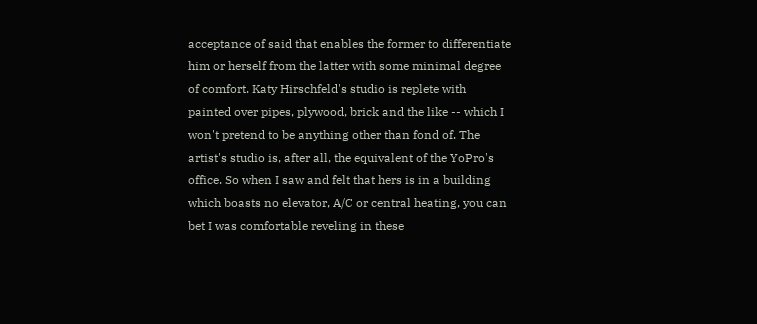acceptance of said that enables the former to differentiate him or herself from the latter with some minimal degree of comfort. Katy Hirschfeld's studio is replete with painted over pipes, plywood, brick and the like -- which I won't pretend to be anything other than fond of. The artist's studio is, after all, the equivalent of the YoPro's office. So when I saw and felt that hers is in a building which boasts no elevator, A/C or central heating, you can bet I was comfortable reveling in these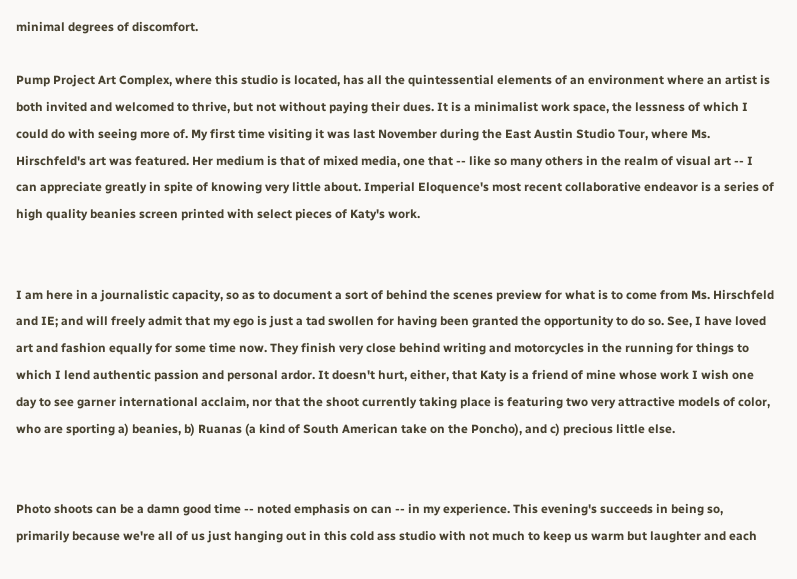minimal degrees of discomfort.

Pump Project Art Complex, where this studio is located, has all the quintessential elements of an environment where an artist is both invited and welcomed to thrive, but not without paying their dues. It is a minimalist work space, the lessness of which I could do with seeing more of. My first time visiting it was last November during the East Austin Studio Tour, where Ms. Hirschfeld's art was featured. Her medium is that of mixed media, one that -- like so many others in the realm of visual art -- I can appreciate greatly in spite of knowing very little about. Imperial Eloquence's most recent collaborative endeavor is a series of high quality beanies screen printed with select pieces of Katy's work.


I am here in a journalistic capacity, so as to document a sort of behind the scenes preview for what is to come from Ms. Hirschfeld and IE; and will freely admit that my ego is just a tad swollen for having been granted the opportunity to do so. See, I have loved art and fashion equally for some time now. They finish very close behind writing and motorcycles in the running for things to which I lend authentic passion and personal ardor. It doesn't hurt, either, that Katy is a friend of mine whose work I wish one day to see garner international acclaim, nor that the shoot currently taking place is featuring two very attractive models of color, who are sporting a) beanies, b) Ruanas (a kind of South American take on the Poncho), and c) precious little else.


Photo shoots can be a damn good time -- noted emphasis on can -- in my experience. This evening's succeeds in being so, primarily because we're all of us just hanging out in this cold ass studio with not much to keep us warm but laughter and each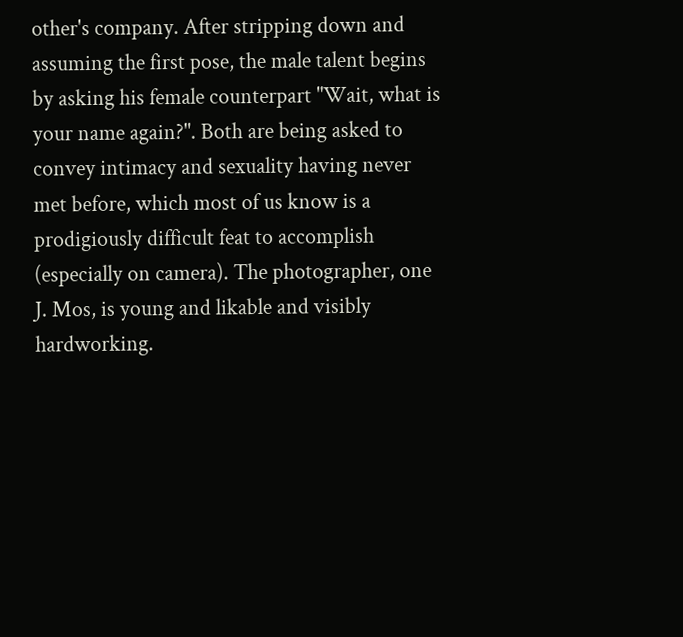other's company. After stripping down and assuming the first pose, the male talent begins by asking his female counterpart "Wait, what is your name again?". Both are being asked to convey intimacy and sexuality having never met before, which most of us know is a prodigiously difficult feat to accomplish (especially on camera). The photographer, one J. Mos, is young and likable and visibly hardworking.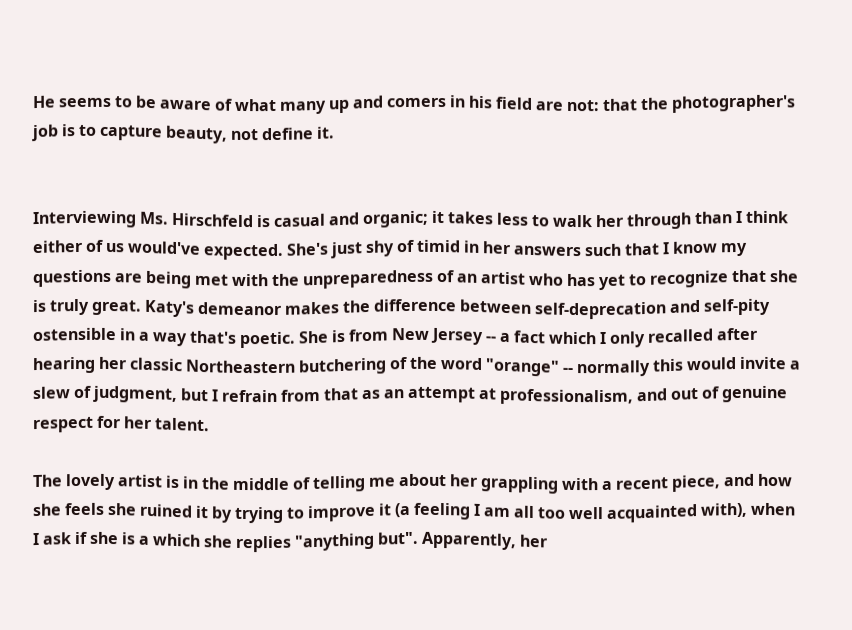He seems to be aware of what many up and comers in his field are not: that the photographer's job is to capture beauty, not define it.


Interviewing Ms. Hirschfeld is casual and organic; it takes less to walk her through than I think either of us would've expected. She's just shy of timid in her answers such that I know my questions are being met with the unpreparedness of an artist who has yet to recognize that she is truly great. Katy's demeanor makes the difference between self-deprecation and self-pity ostensible in a way that's poetic. She is from New Jersey -- a fact which I only recalled after hearing her classic Northeastern butchering of the word "orange" -- normally this would invite a slew of judgment, but I refrain from that as an attempt at professionalism, and out of genuine respect for her talent.

The lovely artist is in the middle of telling me about her grappling with a recent piece, and how she feels she ruined it by trying to improve it (a feeling I am all too well acquainted with), when I ask if she is a which she replies "anything but". Apparently, her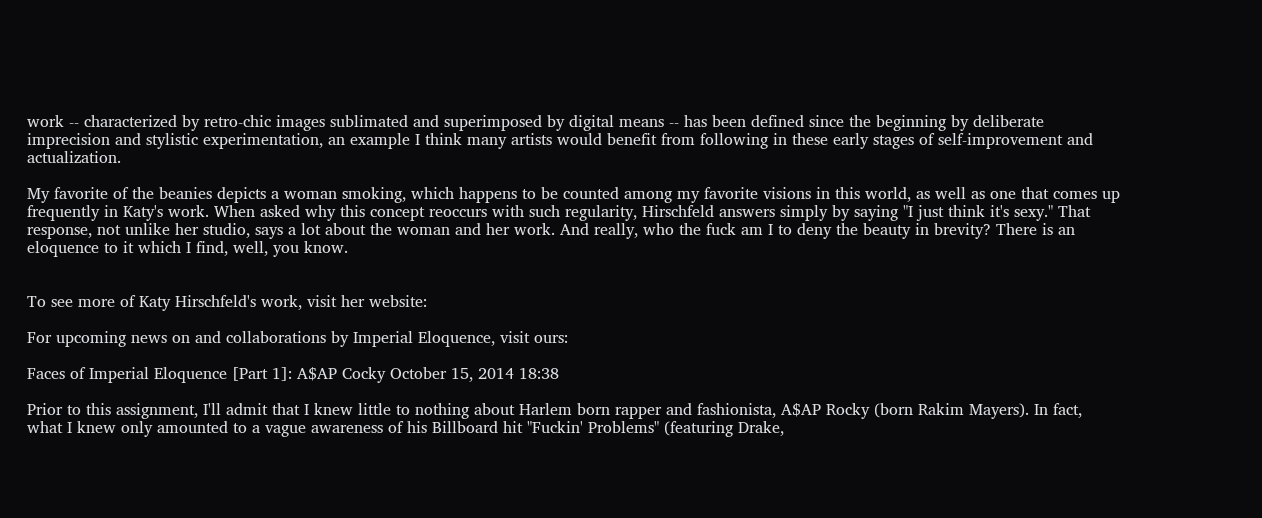work -- characterized by retro-chic images sublimated and superimposed by digital means -- has been defined since the beginning by deliberate imprecision and stylistic experimentation, an example I think many artists would benefit from following in these early stages of self-improvement and actualization.

My favorite of the beanies depicts a woman smoking, which happens to be counted among my favorite visions in this world, as well as one that comes up frequently in Katy's work. When asked why this concept reoccurs with such regularity, Hirschfeld answers simply by saying "I just think it's sexy." That response, not unlike her studio, says a lot about the woman and her work. And really, who the fuck am I to deny the beauty in brevity? There is an eloquence to it which I find, well, you know.


To see more of Katy Hirschfeld's work, visit her website:

For upcoming news on and collaborations by Imperial Eloquence, visit ours:

Faces of Imperial Eloquence [Part 1]: A$AP Cocky October 15, 2014 18:38

Prior to this assignment, I'll admit that I knew little to nothing about Harlem born rapper and fashionista, A$AP Rocky (born Rakim Mayers). In fact, what I knew only amounted to a vague awareness of his Billboard hit "Fuckin' Problems" (featuring Drake,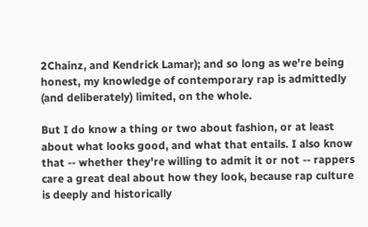2Chainz, and Kendrick Lamar); and so long as we're being honest, my knowledge of contemporary rap is admittedly (and deliberately) limited, on the whole.

But I do know a thing or two about fashion, or at least about what looks good, and what that entails. I also know that -- whether they're willing to admit it or not -- rappers care a great deal about how they look, because rap culture is deeply and historically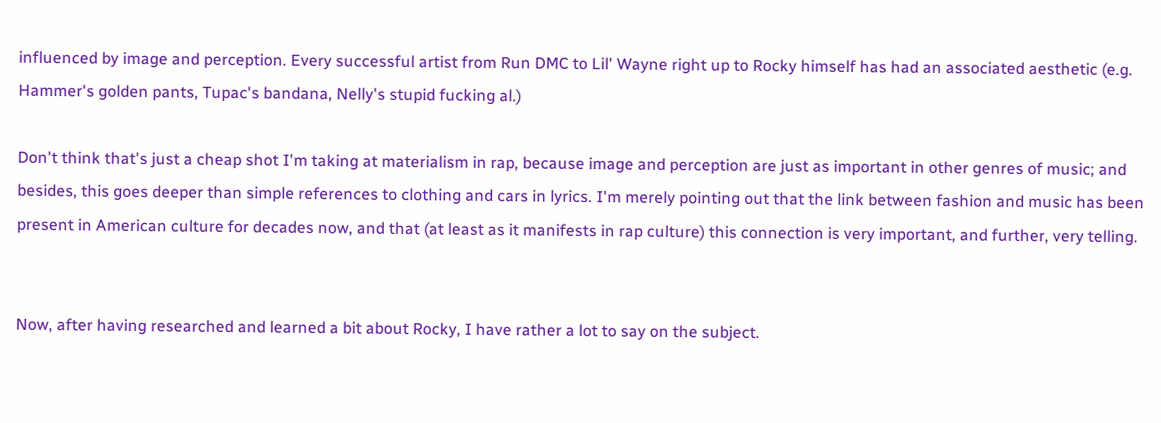influenced by image and perception. Every successful artist from Run DMC to Lil' Wayne right up to Rocky himself has had an associated aesthetic (e.g. Hammer's golden pants, Tupac's bandana, Nelly's stupid fucking al.)

Don't think that's just a cheap shot I'm taking at materialism in rap, because image and perception are just as important in other genres of music; and besides, this goes deeper than simple references to clothing and cars in lyrics. I'm merely pointing out that the link between fashion and music has been present in American culture for decades now, and that (at least as it manifests in rap culture) this connection is very important, and further, very telling.


Now, after having researched and learned a bit about Rocky, I have rather a lot to say on the subject.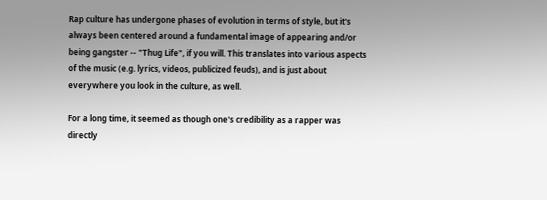Rap culture has undergone phases of evolution in terms of style, but it's always been centered around a fundamental image of appearing and/or being gangster -- "Thug Life", if you will. This translates into various aspects of the music (e.g. lyrics, videos, publicized feuds), and is just about everywhere you look in the culture, as well.

For a long time, it seemed as though one's credibility as a rapper was directly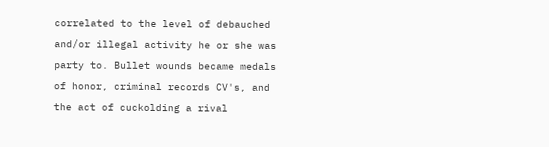correlated to the level of debauched and/or illegal activity he or she was party to. Bullet wounds became medals of honor, criminal records CV's, and the act of cuckolding a rival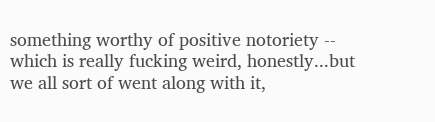something worthy of positive notoriety -- which is really fucking weird, honestly...but we all sort of went along with it,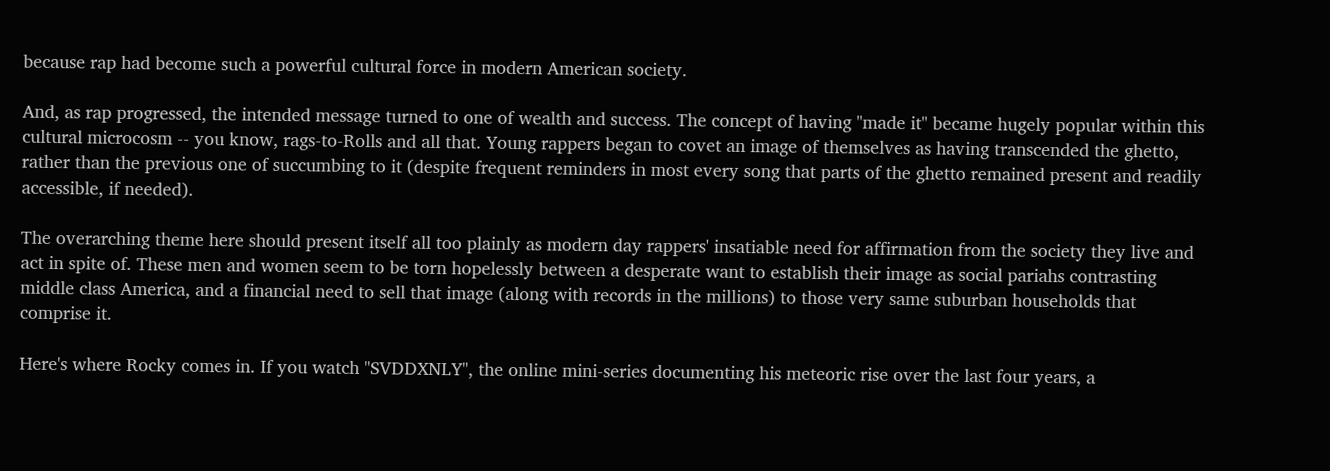because rap had become such a powerful cultural force in modern American society.

And, as rap progressed, the intended message turned to one of wealth and success. The concept of having "made it" became hugely popular within this cultural microcosm -- you know, rags-to-Rolls and all that. Young rappers began to covet an image of themselves as having transcended the ghetto, rather than the previous one of succumbing to it (despite frequent reminders in most every song that parts of the ghetto remained present and readily accessible, if needed).

The overarching theme here should present itself all too plainly as modern day rappers' insatiable need for affirmation from the society they live and act in spite of. These men and women seem to be torn hopelessly between a desperate want to establish their image as social pariahs contrasting middle class America, and a financial need to sell that image (along with records in the millions) to those very same suburban households that comprise it.

Here's where Rocky comes in. If you watch "SVDDXNLY", the online mini-series documenting his meteoric rise over the last four years, a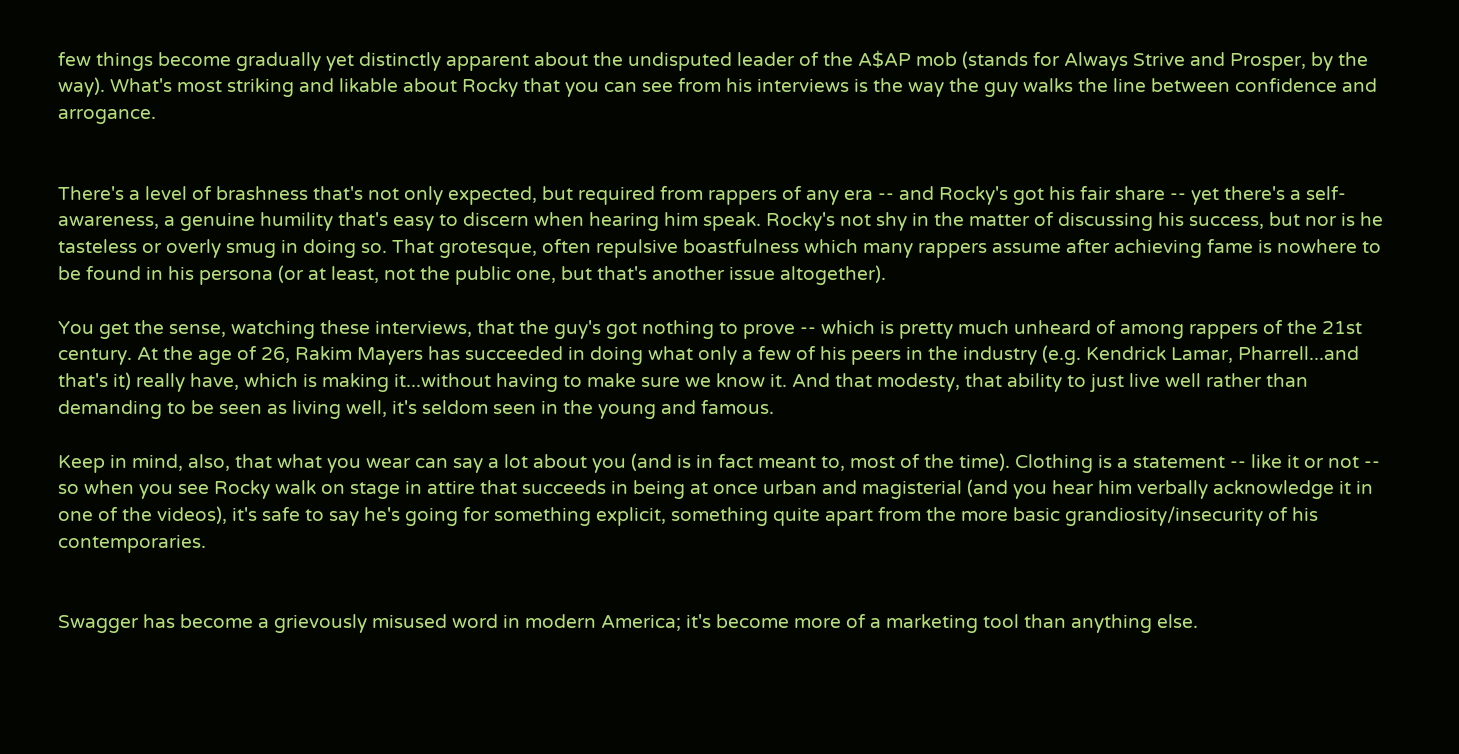few things become gradually yet distinctly apparent about the undisputed leader of the A$AP mob (stands for Always Strive and Prosper, by the way). What's most striking and likable about Rocky that you can see from his interviews is the way the guy walks the line between confidence and arrogance.


There's a level of brashness that's not only expected, but required from rappers of any era -- and Rocky's got his fair share -- yet there's a self-awareness, a genuine humility that's easy to discern when hearing him speak. Rocky's not shy in the matter of discussing his success, but nor is he tasteless or overly smug in doing so. That grotesque, often repulsive boastfulness which many rappers assume after achieving fame is nowhere to be found in his persona (or at least, not the public one, but that's another issue altogether).

You get the sense, watching these interviews, that the guy's got nothing to prove -- which is pretty much unheard of among rappers of the 21st century. At the age of 26, Rakim Mayers has succeeded in doing what only a few of his peers in the industry (e.g. Kendrick Lamar, Pharrell...and that's it) really have, which is making it...without having to make sure we know it. And that modesty, that ability to just live well rather than demanding to be seen as living well, it's seldom seen in the young and famous.

Keep in mind, also, that what you wear can say a lot about you (and is in fact meant to, most of the time). Clothing is a statement -- like it or not -- so when you see Rocky walk on stage in attire that succeeds in being at once urban and magisterial (and you hear him verbally acknowledge it in one of the videos), it's safe to say he's going for something explicit, something quite apart from the more basic grandiosity/insecurity of his contemporaries.


Swagger has become a grievously misused word in modern America; it's become more of a marketing tool than anything else.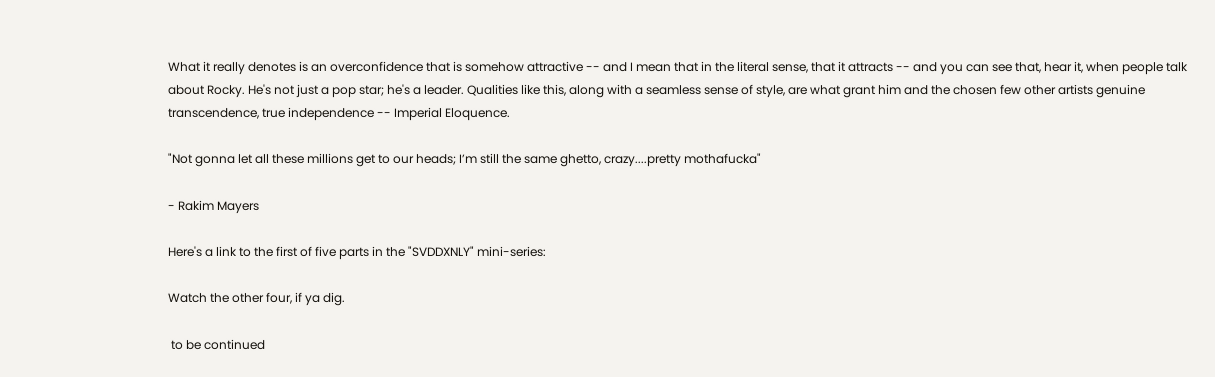What it really denotes is an overconfidence that is somehow attractive -- and I mean that in the literal sense, that it attracts -- and you can see that, hear it, when people talk about Rocky. He's not just a pop star; he's a leader. Qualities like this, along with a seamless sense of style, are what grant him and the chosen few other artists genuine transcendence, true independence -- Imperial Eloquence.

"Not gonna let all these millions get to our heads; I’m still the same ghetto, crazy....pretty mothafucka"

- Rakim Mayers

Here's a link to the first of five parts in the "SVDDXNLY" mini-series:

Watch the other four, if ya dig.

 to be continued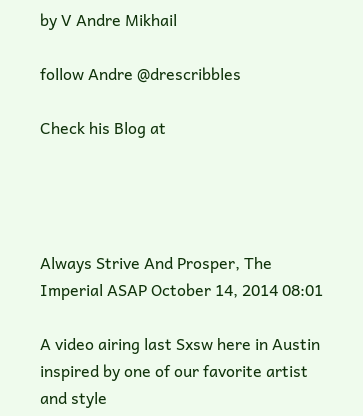by V Andre Mikhail

follow Andre @drescribbles

Check his Blog at




Always Strive And Prosper, The Imperial ASAP October 14, 2014 08:01

A video airing last Sxsw here in Austin inspired by one of our favorite artist and style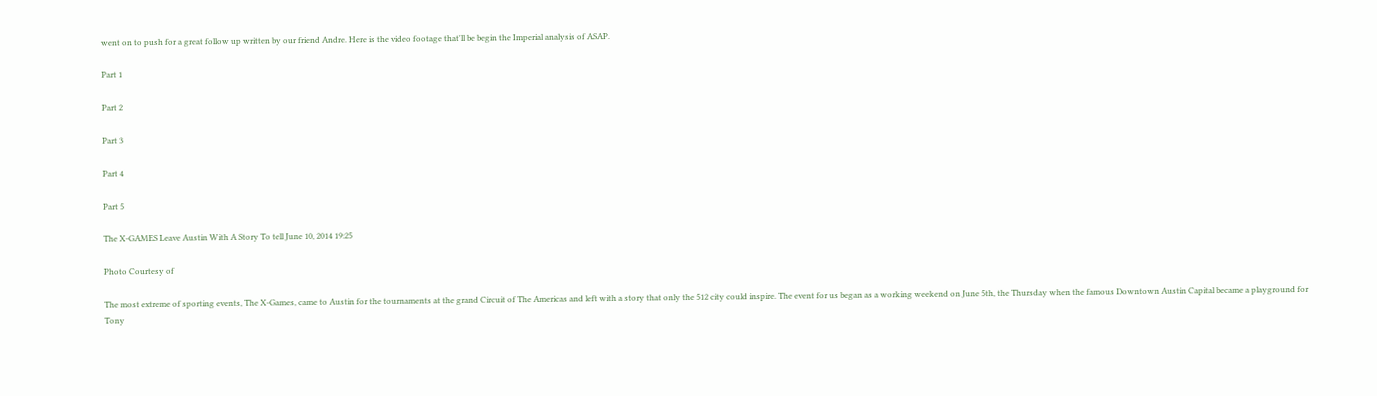went on to push for a great follow up written by our friend Andre. Here is the video footage that'll be begin the Imperial analysis of ASAP.

Part 1

Part 2

Part 3

Part 4

Part 5

The X-GAMES Leave Austin With A Story To tell June 10, 2014 19:25

Photo Courtesy of

The most extreme of sporting events, The X-Games, came to Austin for the tournaments at the grand Circuit of The Americas and left with a story that only the 512 city could inspire. The event for us began as a working weekend on June 5th, the Thursday when the famous Downtown Austin Capital became a playground for Tony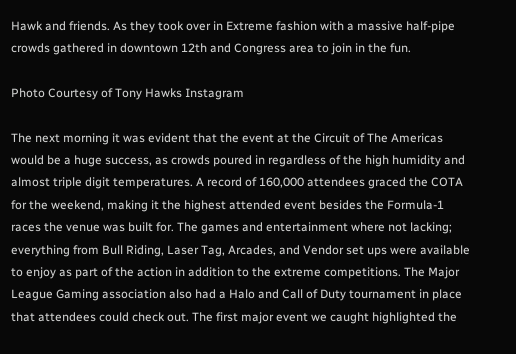Hawk and friends. As they took over in Extreme fashion with a massive half-pipe crowds gathered in downtown 12th and Congress area to join in the fun.

Photo Courtesy of Tony Hawks Instagram

The next morning it was evident that the event at the Circuit of The Americas would be a huge success, as crowds poured in regardless of the high humidity and almost triple digit temperatures. A record of 160,000 attendees graced the COTA for the weekend, making it the highest attended event besides the Formula-1 races the venue was built for. The games and entertainment where not lacking; everything from Bull Riding, Laser Tag, Arcades, and Vendor set ups were available to enjoy as part of the action in addition to the extreme competitions. The Major League Gaming association also had a Halo and Call of Duty tournament in place that attendees could check out. The first major event we caught highlighted the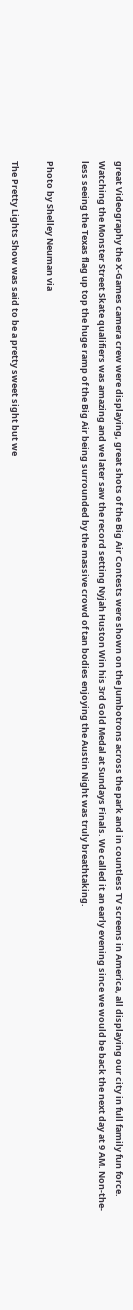great Videography the X-Games camera crew were displaying, great shots of the Big Air Contests were shown on the Jumbotrons across the park and in countless TV screens in America, all displaying our city in full family fun force. Watching the Monster Street Skate qualifiers was amazing and we later saw the record setting Nyjah Huston Win his 3rd Gold Medal at Sundays Finals. We called it an early evening since we would be back the next day at 9 AM. Non-the-less seeing the Texas flag up top the huge ramp of the Big Air being surrounded by the massive crowd of tan bodies enjoying the Austin Night was truly breathtaking.

Photo by Shelley Neuman via

The Pretty Lights Show was said to be a pretty sweet sight but we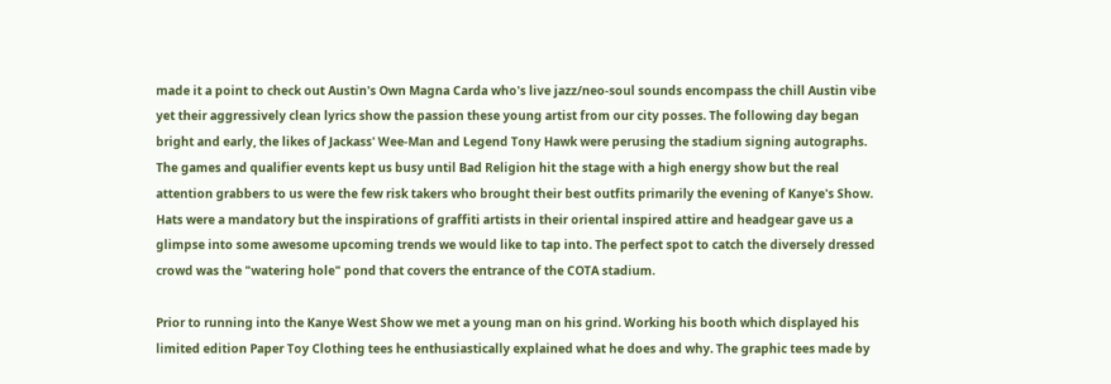made it a point to check out Austin's Own Magna Carda who's live jazz/neo-soul sounds encompass the chill Austin vibe yet their aggressively clean lyrics show the passion these young artist from our city posses. The following day began bright and early, the likes of Jackass' Wee-Man and Legend Tony Hawk were perusing the stadium signing autographs. The games and qualifier events kept us busy until Bad Religion hit the stage with a high energy show but the real attention grabbers to us were the few risk takers who brought their best outfits primarily the evening of Kanye's Show. Hats were a mandatory but the inspirations of graffiti artists in their oriental inspired attire and headgear gave us a glimpse into some awesome upcoming trends we would like to tap into. The perfect spot to catch the diversely dressed crowd was the "watering hole" pond that covers the entrance of the COTA stadium.

Prior to running into the Kanye West Show we met a young man on his grind. Working his booth which displayed his limited edition Paper Toy Clothing tees he enthusiastically explained what he does and why. The graphic tees made by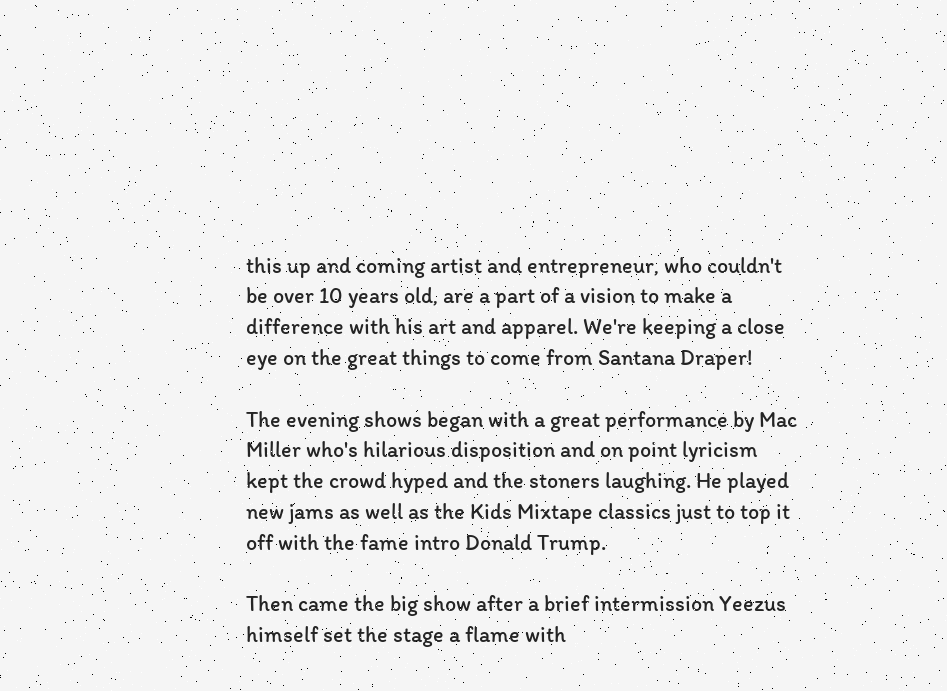this up and coming artist and entrepreneur, who couldn't be over 10 years old, are a part of a vision to make a difference with his art and apparel. We're keeping a close eye on the great things to come from Santana Draper!

The evening shows began with a great performance by Mac Miller who's hilarious disposition and on point lyricism kept the crowd hyped and the stoners laughing. He played new jams as well as the Kids Mixtape classics just to top it off with the fame intro Donald Trump.

Then came the big show after a brief intermission Yeezus himself set the stage a flame with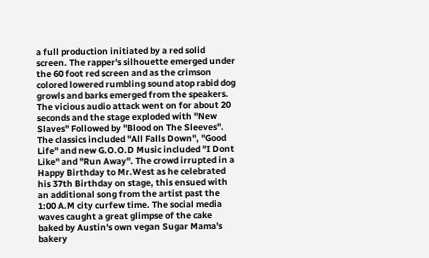a full production initiated by a red solid screen. The rapper's silhouette emerged under the 60 foot red screen and as the crimson colored lowered rumbling sound atop rabid dog growls and barks emerged from the speakers. The vicious audio attack went on for about 20 seconds and the stage exploded with "New Slaves" Followed by "Blood on The Sleeves". The classics included "All Falls Down", "Good Life" and new G.O.O.D Music included "I Dont Like" and "Run Away". The crowd irrupted in a Happy Birthday to Mr.West as he celebrated his 37th Birthday on stage, this ensued with an additional song from the artist past the 1:00 A.M city curfew time. The social media waves caught a great glimpse of the cake baked by Austin's own vegan Sugar Mama's bakery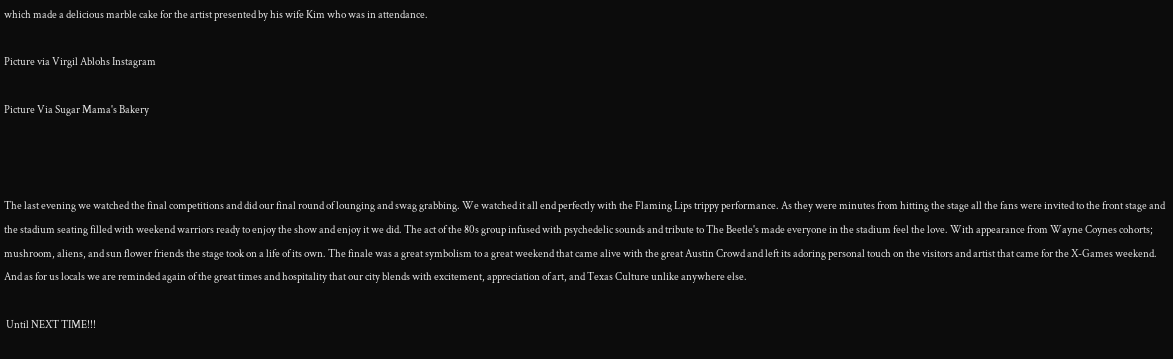which made a delicious marble cake for the artist presented by his wife Kim who was in attendance.

Picture via Virgil Ablohs Instagram

Picture Via Sugar Mama's Bakery



The last evening we watched the final competitions and did our final round of lounging and swag grabbing. We watched it all end perfectly with the Flaming Lips trippy performance. As they were minutes from hitting the stage all the fans were invited to the front stage and the stadium seating filled with weekend warriors ready to enjoy the show and enjoy it we did. The act of the 80s group infused with psychedelic sounds and tribute to The Beetle's made everyone in the stadium feel the love. With appearance from Wayne Coynes cohorts; mushroom, aliens, and sun flower friends the stage took on a life of its own. The finale was a great symbolism to a great weekend that came alive with the great Austin Crowd and left its adoring personal touch on the visitors and artist that came for the X-Games weekend. And as for us locals we are reminded again of the great times and hospitality that our city blends with excitement, appreciation of art, and Texas Culture unlike anywhere else.

 Until NEXT TIME!!!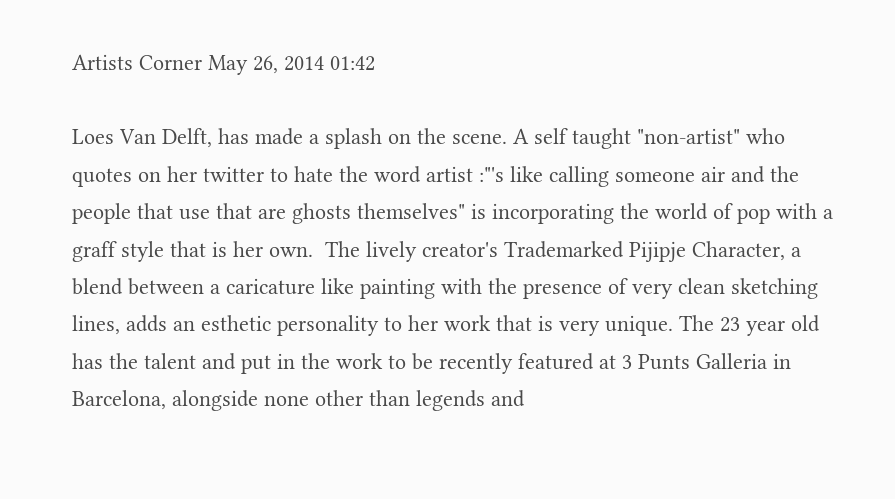Artists Corner May 26, 2014 01:42

Loes Van Delft, has made a splash on the scene. A self taught "non-artist" who quotes on her twitter to hate the word artist :"'s like calling someone air and the people that use that are ghosts themselves" is incorporating the world of pop with a graff style that is her own.  The lively creator's Trademarked Pijipje Character, a blend between a caricature like painting with the presence of very clean sketching lines, adds an esthetic personality to her work that is very unique. The 23 year old has the talent and put in the work to be recently featured at 3 Punts Galleria in Barcelona, alongside none other than legends and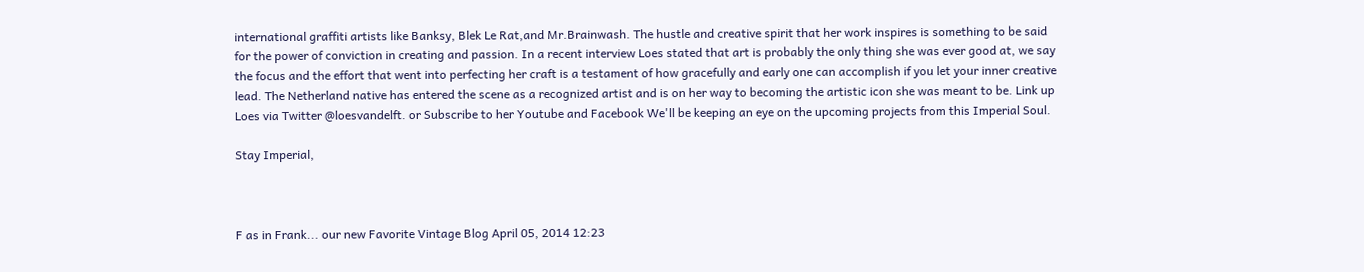international graffiti artists like Banksy, Blek Le Rat,and Mr.Brainwash. The hustle and creative spirit that her work inspires is something to be said for the power of conviction in creating and passion. In a recent interview Loes stated that art is probably the only thing she was ever good at, we say the focus and the effort that went into perfecting her craft is a testament of how gracefully and early one can accomplish if you let your inner creative lead. The Netherland native has entered the scene as a recognized artist and is on her way to becoming the artistic icon she was meant to be. Link up Loes via Twitter @loesvandelft. or Subscribe to her Youtube and Facebook We'll be keeping an eye on the upcoming projects from this Imperial Soul.

Stay Imperial,



F as in Frank... our new Favorite Vintage Blog April 05, 2014 12:23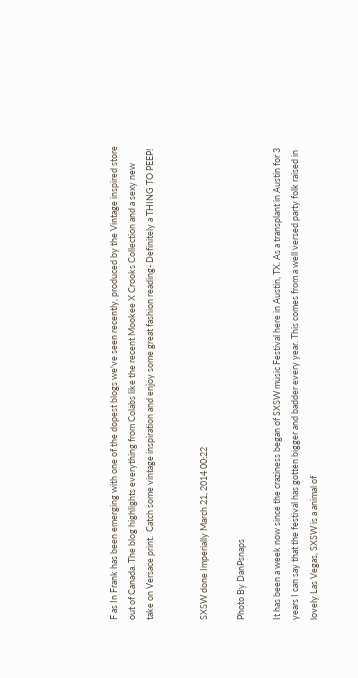F as In Frank has been emerging with one of the dopest blogs we've seen recently, produced by the Vintage inspired store out of Canada. The blog highlights everything from Colabs like the recent Mookee X Crooks Collection and a sexy new take on Versace print.  Catch some vintage inspiration and enjoy some great fashion reading- Definitely a THING TO PEEP!


SXSW done Imperially March 21, 2014 00:22

Photo By DanPsnaps

It has been a week now since the craziness began of SXSW music Festival here in Austin, TX. As a transplant in Austin for 3 years I can say that the festival has gotten bigger and badder every year. This comes from a well versed party folk raised in lovely Las Vegas, SXSW is a animal of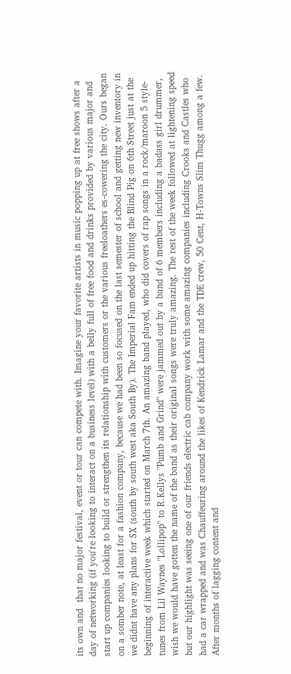its own and  that no major festival, event or tour can compete with. Imagine your favorite artists in music popping up at free shows after a day of networking (if you're looking to interact on a business level) with a belly full of free food and drinks provided by various major and start up companies looking to build or strengthen its relationship with customers or the various freeloathers es-cowering the city. Ours began on a somber note, at least for a fashion company, because we had been so focused on the last semester of school and getting new inventory in we didnt have any plans for SX (south by south west aka South By). The Imperial Fam ended up hitting the Blind Pig on 6th Street just at the beginning of interactive week which started on March 7th. An amazing band played, who did covers of rap songs in a rock/maroon 5 style- tunes from Lil Waynes "Lollipop" to R.Kellys "Pumb and Grind" were jammed out by a band of 6 members including a badass girl drummer, wish we would have gotten the name of the band as their original songs were truly amazing. The rest of the week followed at lightening speed but our highlight was seeing one of our friends electric cab company work with some amazing companies including Crooks and Castles who had a car wrapped and was Chauffeuring around the likes of Kendrick Lamar and the TDE crew, 50 Cent, H-Towns Slim Thugg among a few. After months of lagging content and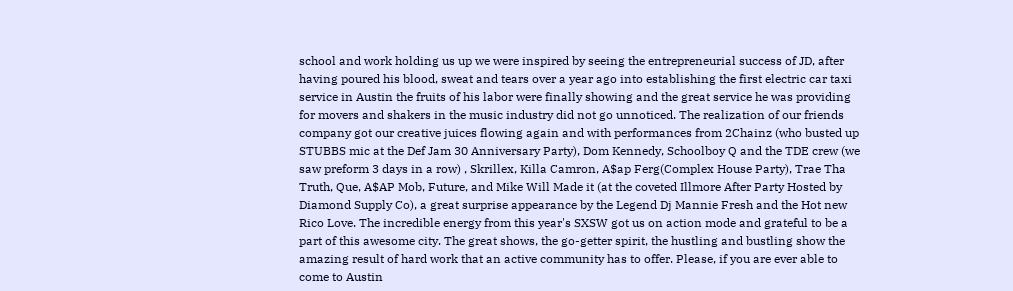school and work holding us up we were inspired by seeing the entrepreneurial success of JD, after having poured his blood, sweat and tears over a year ago into establishing the first electric car taxi service in Austin the fruits of his labor were finally showing and the great service he was providing for movers and shakers in the music industry did not go unnoticed. The realization of our friends company got our creative juices flowing again and with performances from 2Chainz (who busted up STUBBS mic at the Def Jam 30 Anniversary Party), Dom Kennedy, Schoolboy Q and the TDE crew (we saw preform 3 days in a row) , Skrillex, Killa Camron, A$ap Ferg(Complex House Party), Trae Tha Truth, Que, A$AP Mob, Future, and Mike Will Made it (at the coveted Illmore After Party Hosted by Diamond Supply Co), a great surprise appearance by the Legend Dj Mannie Fresh and the Hot new Rico Love. The incredible energy from this year's SXSW got us on action mode and grateful to be a part of this awesome city. The great shows, the go-getter spirit, the hustling and bustling show the amazing result of hard work that an active community has to offer. Please, if you are ever able to come to Austin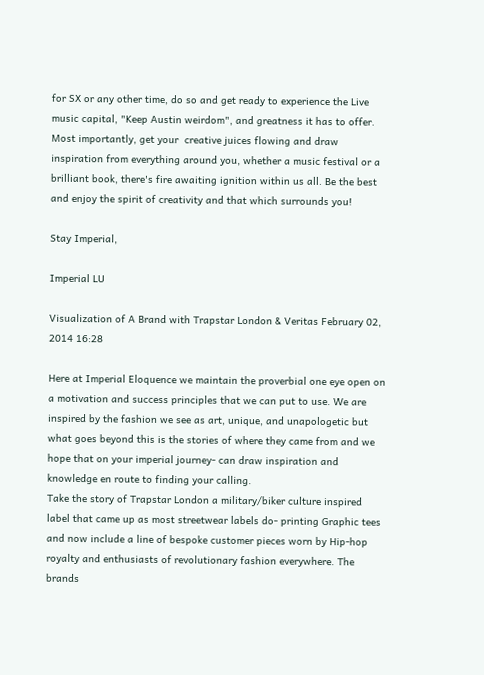for SX or any other time, do so and get ready to experience the Live music capital, "Keep Austin weirdom", and greatness it has to offer. Most importantly, get your  creative juices flowing and draw inspiration from everything around you, whether a music festival or a brilliant book, there's fire awaiting ignition within us all. Be the best and enjoy the spirit of creativity and that which surrounds you!

Stay Imperial,

Imperial LU

Visualization of A Brand with Trapstar London & Veritas February 02, 2014 16:28

Here at Imperial Eloquence we maintain the proverbial one eye open on a motivation and success principles that we can put to use. We are inspired by the fashion we see as art, unique, and unapologetic but what goes beyond this is the stories of where they came from and we hope that on your imperial journey- can draw inspiration and knowledge en route to finding your calling.
Take the story of Trapstar London a military/biker culture inspired label that came up as most streetwear labels do- printing Graphic tees and now include a line of bespoke customer pieces worn by Hip-hop royalty and enthusiasts of revolutionary fashion everywhere. The brands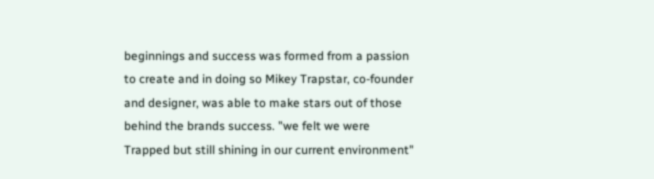beginnings and success was formed from a passion to create and in doing so Mikey Trapstar, co-founder and designer, was able to make stars out of those behind the brands success. "we felt we were Trapped but still shining in our current environment"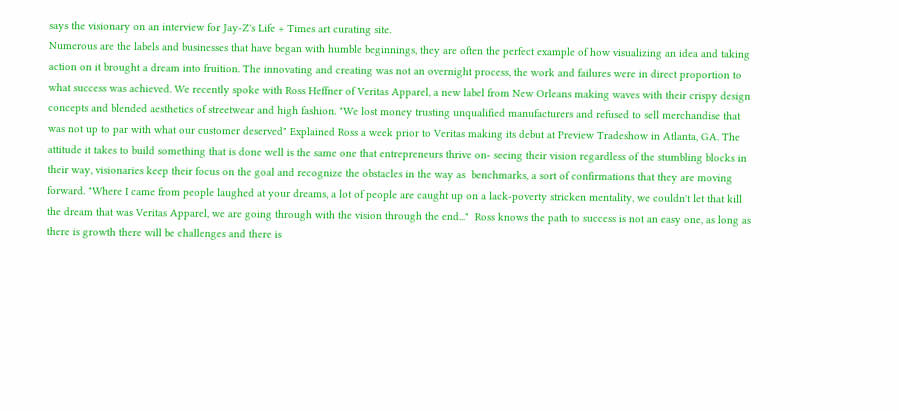says the visionary on an interview for Jay-Z's Life + Times art curating site.
Numerous are the labels and businesses that have began with humble beginnings, they are often the perfect example of how visualizing an idea and taking action on it brought a dream into fruition. The innovating and creating was not an overnight process, the work and failures were in direct proportion to what success was achieved. We recently spoke with Ross Heffner of Veritas Apparel, a new label from New Orleans making waves with their crispy design concepts and blended aesthetics of streetwear and high fashion. "We lost money trusting unqualified manufacturers and refused to sell merchandise that was not up to par with what our customer deserved" Explained Ross a week prior to Veritas making its debut at Preview Tradeshow in Atlanta, GA. The attitude it takes to build something that is done well is the same one that entrepreneurs thrive on- seeing their vision regardless of the stumbling blocks in their way, visionaries keep their focus on the goal and recognize the obstacles in the way as  benchmarks, a sort of confirmations that they are moving forward. "Where I came from people laughed at your dreams, a lot of people are caught up on a lack-poverty stricken mentality, we couldn't let that kill the dream that was Veritas Apparel, we are going through with the vision through the end..."  Ross knows the path to success is not an easy one, as long as there is growth there will be challenges and there is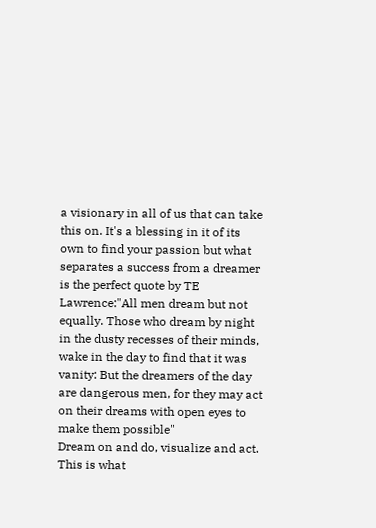a visionary in all of us that can take this on. It's a blessing in it of its own to find your passion but what separates a success from a dreamer is the perfect quote by TE Lawrence:"All men dream but not equally. Those who dream by night in the dusty recesses of their minds, wake in the day to find that it was vanity: But the dreamers of the day are dangerous men, for they may act on their dreams with open eyes to make them possible"
Dream on and do, visualize and act. This is what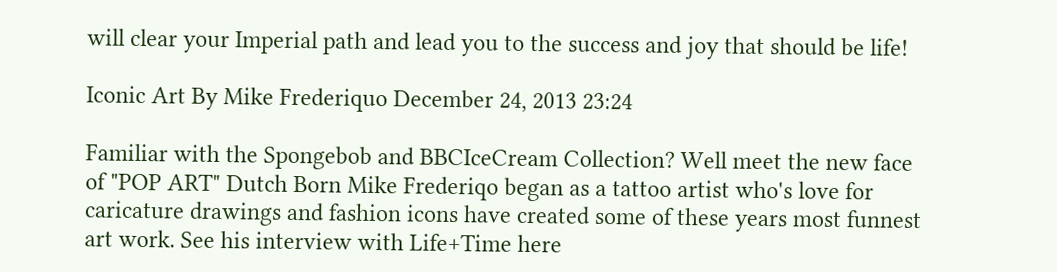will clear your Imperial path and lead you to the success and joy that should be life!

Iconic Art By Mike Frederiquo December 24, 2013 23:24

Familiar with the Spongebob and BBCIceCream Collection? Well meet the new face of "POP ART" Dutch Born Mike Frederiqo began as a tattoo artist who's love for caricature drawings and fashion icons have created some of these years most funnest art work. See his interview with Life+Time here